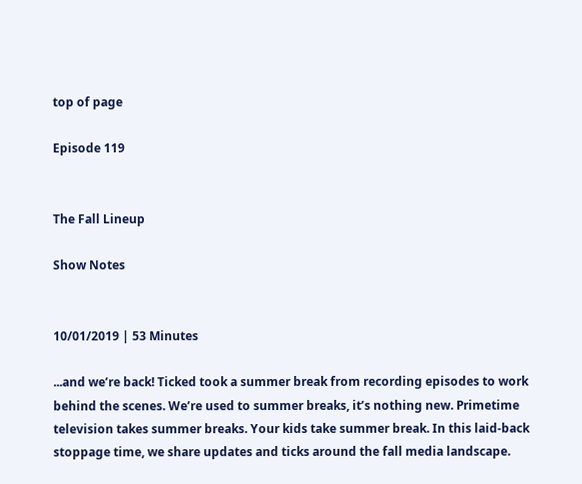top of page

Episode 119


The Fall Lineup

Show Notes


10/01/2019 | 53 Minutes

...and we’re back! Ticked took a summer break from recording episodes to work behind the scenes. We’re used to summer breaks, it’s nothing new. Primetime television takes summer breaks. Your kids take summer break. In this laid-back stoppage time, we share updates and ticks around the fall media landscape.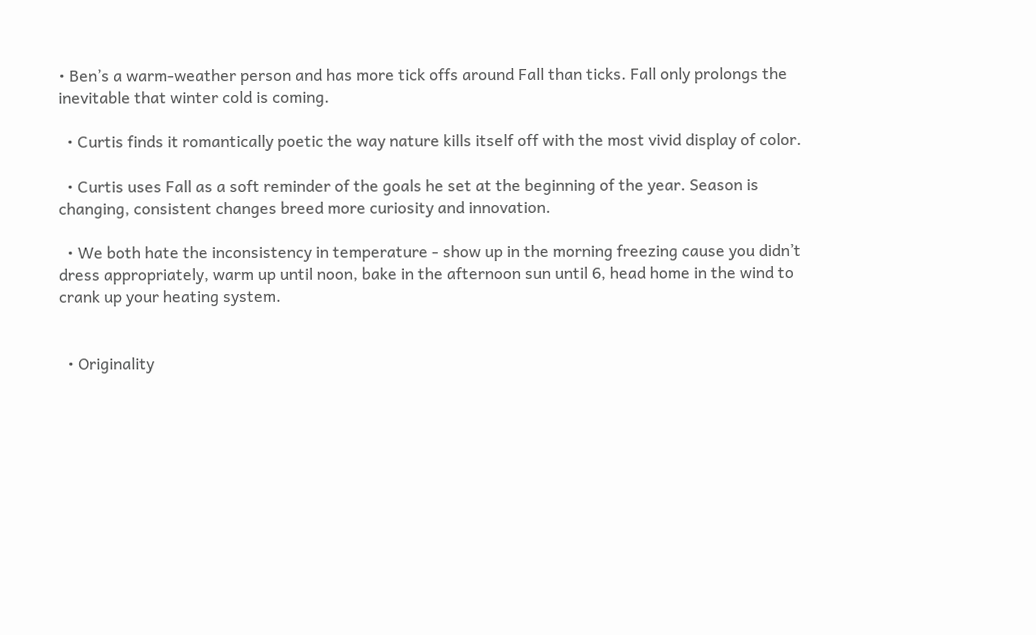• Ben’s a warm-weather person and has more tick offs around Fall than ticks. Fall only prolongs the inevitable that winter cold is coming.

  • Curtis finds it romantically poetic the way nature kills itself off with the most vivid display of color.

  • Curtis uses Fall as a soft reminder of the goals he set at the beginning of the year. Season is changing, consistent changes breed more curiosity and innovation.

  • We both hate the inconsistency in temperature - show up in the morning freezing cause you didn’t dress appropriately, warm up until noon, bake in the afternoon sun until 6, head home in the wind to crank up your heating system.


  • Originality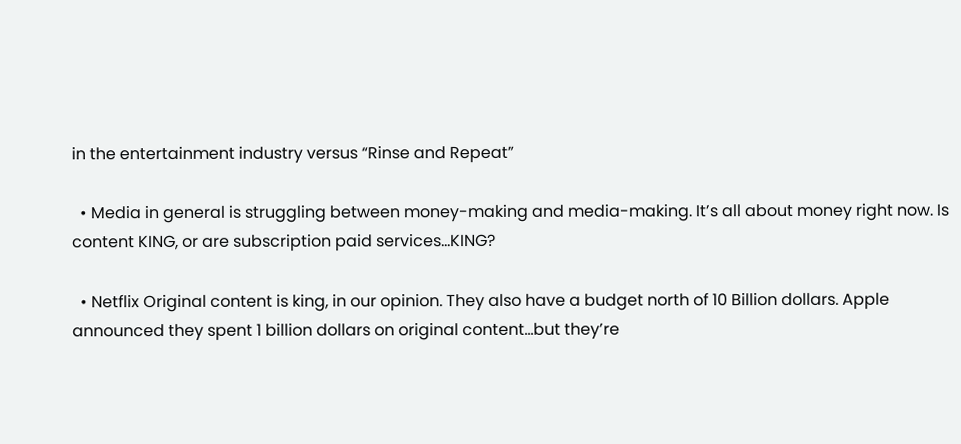in the entertainment industry versus “Rinse and Repeat”

  • Media in general is struggling between money-making and media-making. It’s all about money right now. Is content KING, or are subscription paid services...KING?

  • Netflix Original content is king, in our opinion. They also have a budget north of 10 Billion dollars. Apple announced they spent 1 billion dollars on original content...but they’re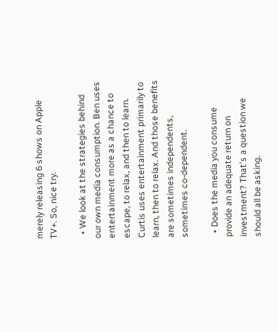merely releasing 6 shows on Apple TV+. So, nice try.

  • We look at the strategies behind our own media consumption. Ben uses entertainment more as a chance to escape, to relax, and then to learn. Curtis uses entertainment primarily to learn, then to relax. And those benefits are sometimes independents, sometimes co-dependent.

  • Does the media you consume provide an adequate return on investment? That’s a question we should all be asking.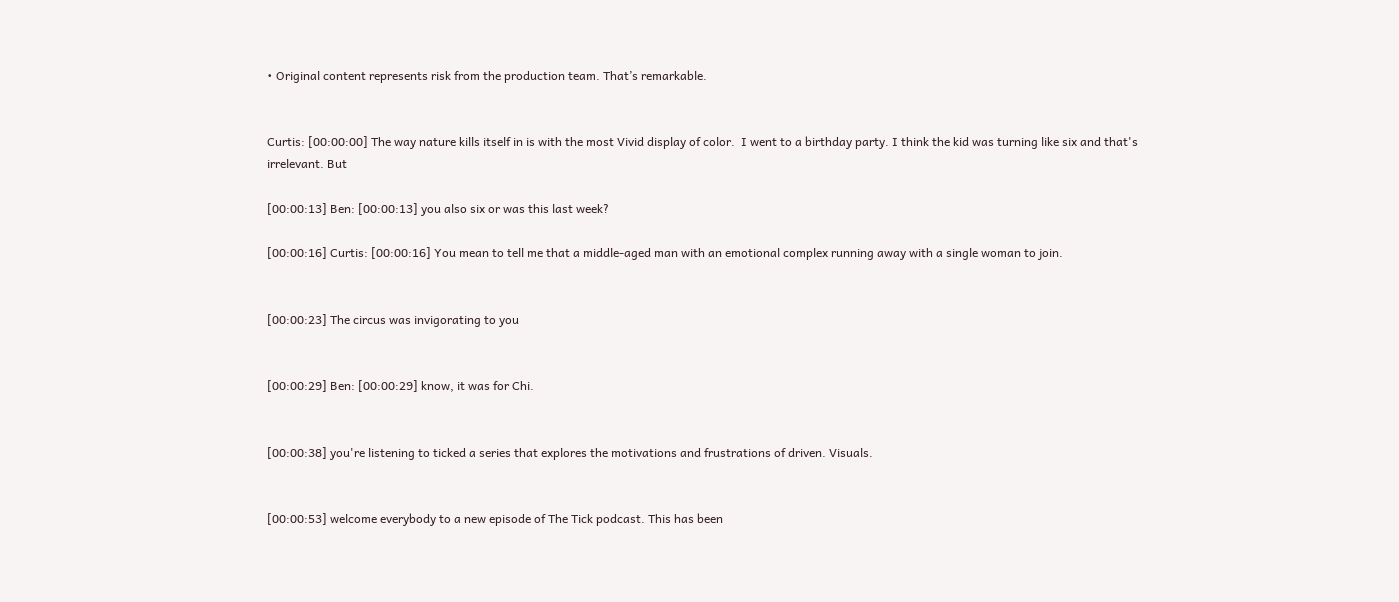• Original content represents risk from the production team. That’s remarkable.


Curtis: [00:00:00] The way nature kills itself in is with the most Vivid display of color.  I went to a birthday party. I think the kid was turning like six and that's irrelevant. But

[00:00:13] Ben: [00:00:13] you also six or was this last week?

[00:00:16] Curtis: [00:00:16] You mean to tell me that a middle-aged man with an emotional complex running away with a single woman to join.


[00:00:23] The circus was invigorating to you


[00:00:29] Ben: [00:00:29] know, it was for Chi.


[00:00:38] you're listening to ticked a series that explores the motivations and frustrations of driven. Visuals.


[00:00:53] welcome everybody to a new episode of The Tick podcast. This has been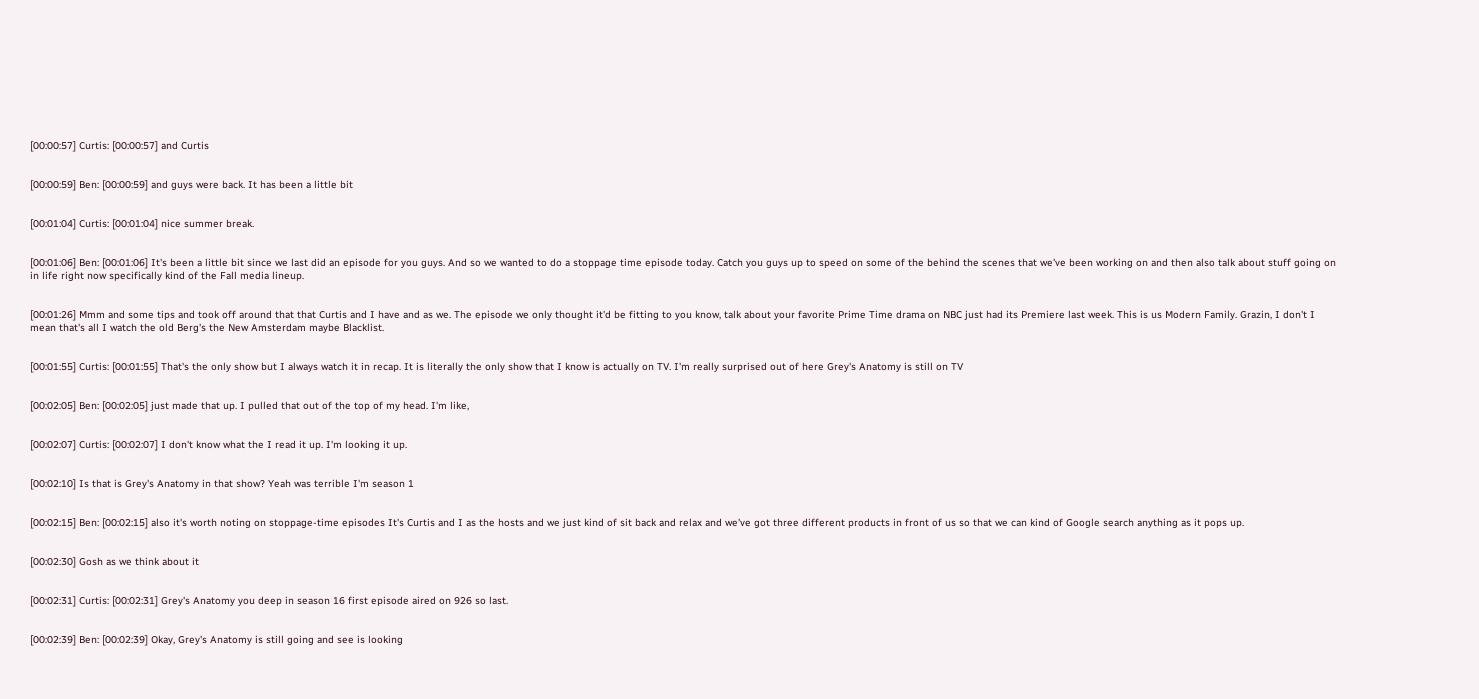[00:00:57] Curtis: [00:00:57] and Curtis


[00:00:59] Ben: [00:00:59] and guys were back. It has been a little bit


[00:01:04] Curtis: [00:01:04] nice summer break.


[00:01:06] Ben: [00:01:06] It's been a little bit since we last did an episode for you guys. And so we wanted to do a stoppage time episode today. Catch you guys up to speed on some of the behind the scenes that we've been working on and then also talk about stuff going on in life right now specifically kind of the Fall media lineup.


[00:01:26] Mmm and some tips and took off around that that Curtis and I have and as we. The episode we only thought it'd be fitting to you know, talk about your favorite Prime Time drama on NBC just had its Premiere last week. This is us Modern Family. Grazin, I don't I mean that's all I watch the old Berg's the New Amsterdam maybe Blacklist.


[00:01:55] Curtis: [00:01:55] That's the only show but I always watch it in recap. It is literally the only show that I know is actually on TV. I'm really surprised out of here Grey's Anatomy is still on TV


[00:02:05] Ben: [00:02:05] just made that up. I pulled that out of the top of my head. I'm like,


[00:02:07] Curtis: [00:02:07] I don't know what the I read it up. I'm looking it up.


[00:02:10] Is that is Grey's Anatomy in that show? Yeah was terrible I'm season 1


[00:02:15] Ben: [00:02:15] also it's worth noting on stoppage-time episodes It's Curtis and I as the hosts and we just kind of sit back and relax and we've got three different products in front of us so that we can kind of Google search anything as it pops up.


[00:02:30] Gosh as we think about it


[00:02:31] Curtis: [00:02:31] Grey's Anatomy you deep in season 16 first episode aired on 926 so last.


[00:02:39] Ben: [00:02:39] Okay, Grey's Anatomy is still going and see is looking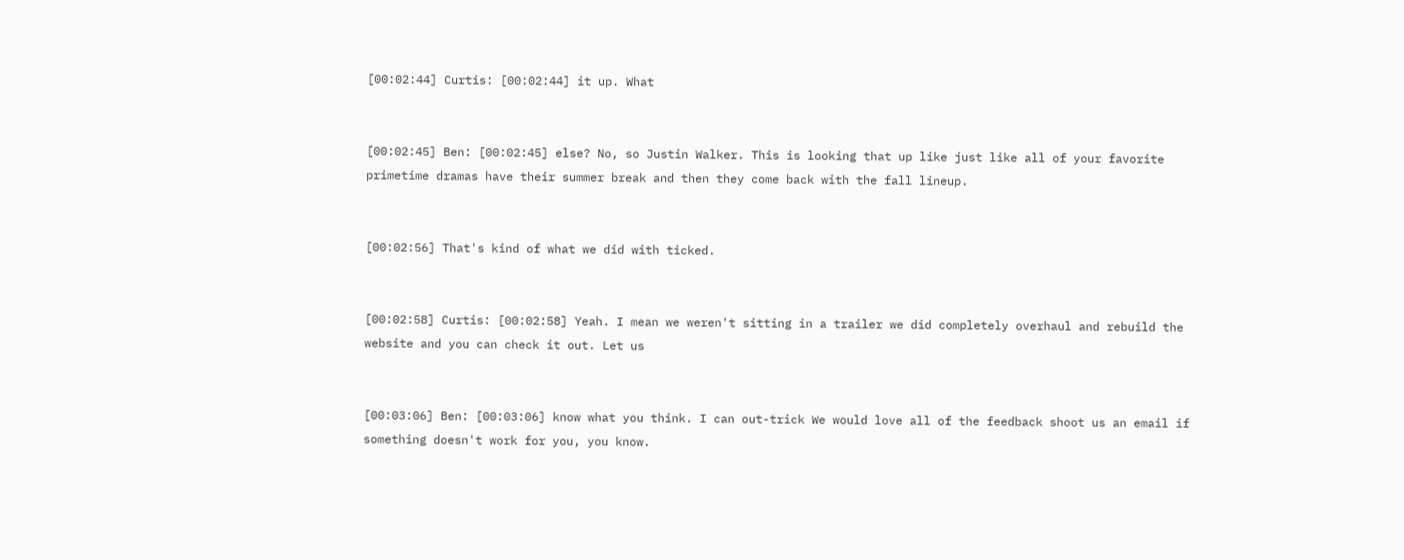[00:02:44] Curtis: [00:02:44] it up. What


[00:02:45] Ben: [00:02:45] else? No, so Justin Walker. This is looking that up like just like all of your favorite primetime dramas have their summer break and then they come back with the fall lineup.


[00:02:56] That's kind of what we did with ticked.


[00:02:58] Curtis: [00:02:58] Yeah. I mean we weren't sitting in a trailer we did completely overhaul and rebuild the website and you can check it out. Let us


[00:03:06] Ben: [00:03:06] know what you think. I can out-trick We would love all of the feedback shoot us an email if something doesn't work for you, you know.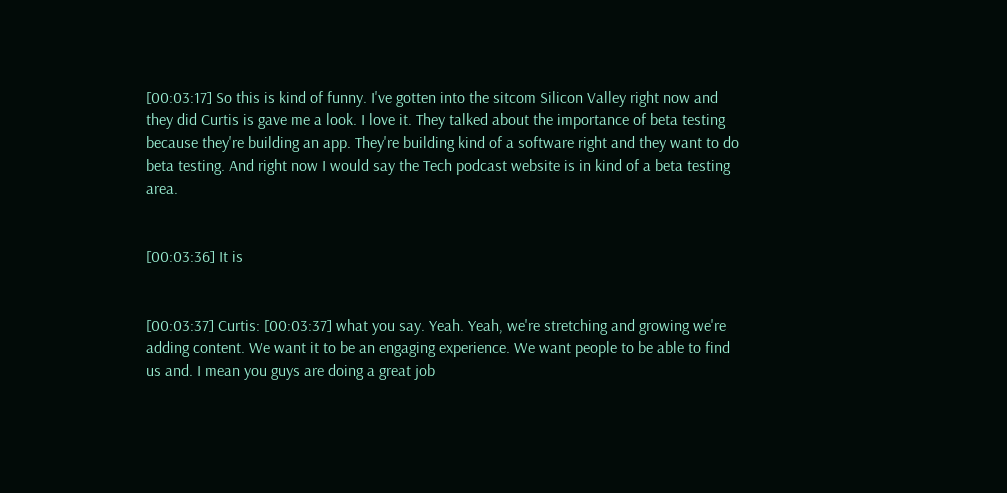[00:03:17] So this is kind of funny. I've gotten into the sitcom Silicon Valley right now and they did Curtis is gave me a look. I love it. They talked about the importance of beta testing because they're building an app. They're building kind of a software right and they want to do beta testing. And right now I would say the Tech podcast website is in kind of a beta testing area.


[00:03:36] It is


[00:03:37] Curtis: [00:03:37] what you say. Yeah. Yeah, we're stretching and growing we're adding content. We want it to be an engaging experience. We want people to be able to find us and. I mean you guys are doing a great job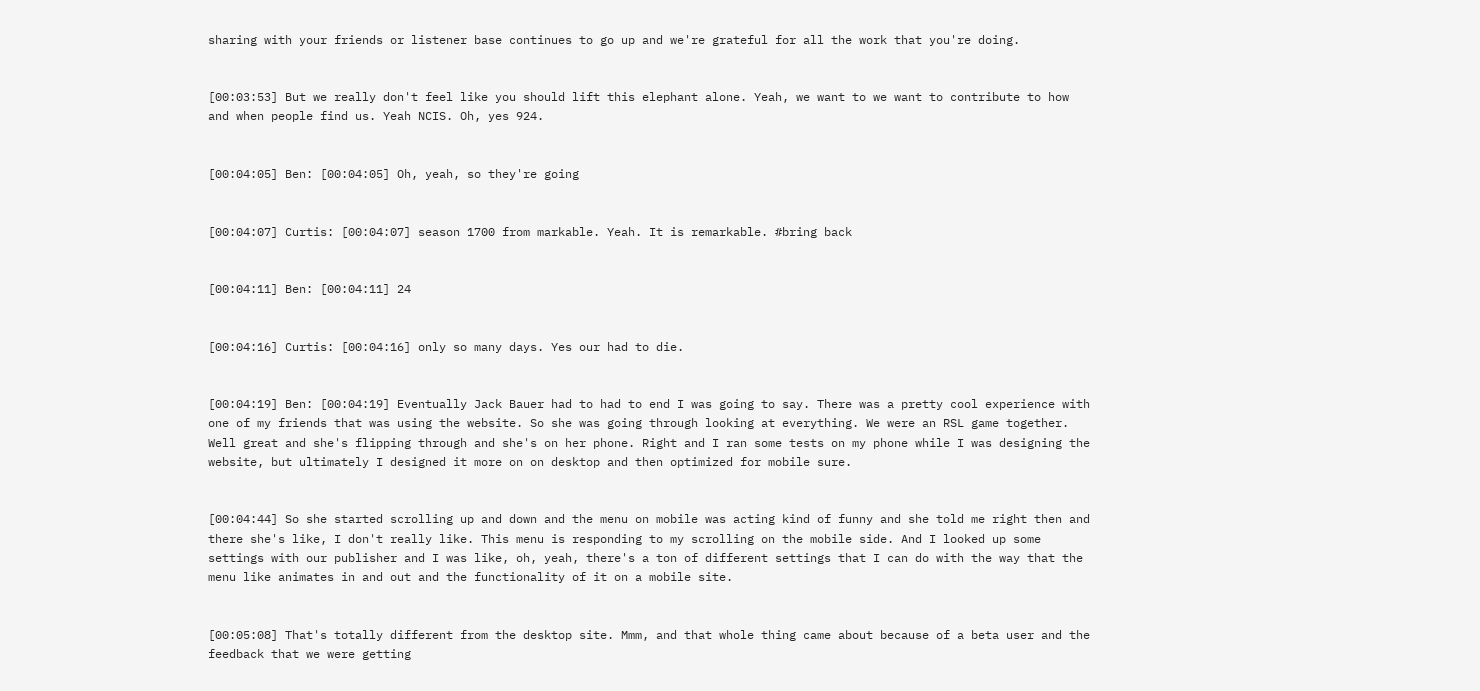sharing with your friends or listener base continues to go up and we're grateful for all the work that you're doing.


[00:03:53] But we really don't feel like you should lift this elephant alone. Yeah, we want to we want to contribute to how and when people find us. Yeah NCIS. Oh, yes 924.


[00:04:05] Ben: [00:04:05] Oh, yeah, so they're going


[00:04:07] Curtis: [00:04:07] season 1700 from markable. Yeah. It is remarkable. #bring back


[00:04:11] Ben: [00:04:11] 24


[00:04:16] Curtis: [00:04:16] only so many days. Yes our had to die.


[00:04:19] Ben: [00:04:19] Eventually Jack Bauer had to had to end I was going to say. There was a pretty cool experience with one of my friends that was using the website. So she was going through looking at everything. We were an RSL game together. Well great and she's flipping through and she's on her phone. Right and I ran some tests on my phone while I was designing the website, but ultimately I designed it more on on desktop and then optimized for mobile sure.


[00:04:44] So she started scrolling up and down and the menu on mobile was acting kind of funny and she told me right then and there she's like, I don't really like. This menu is responding to my scrolling on the mobile side. And I looked up some settings with our publisher and I was like, oh, yeah, there's a ton of different settings that I can do with the way that the menu like animates in and out and the functionality of it on a mobile site.


[00:05:08] That's totally different from the desktop site. Mmm, and that whole thing came about because of a beta user and the feedback that we were getting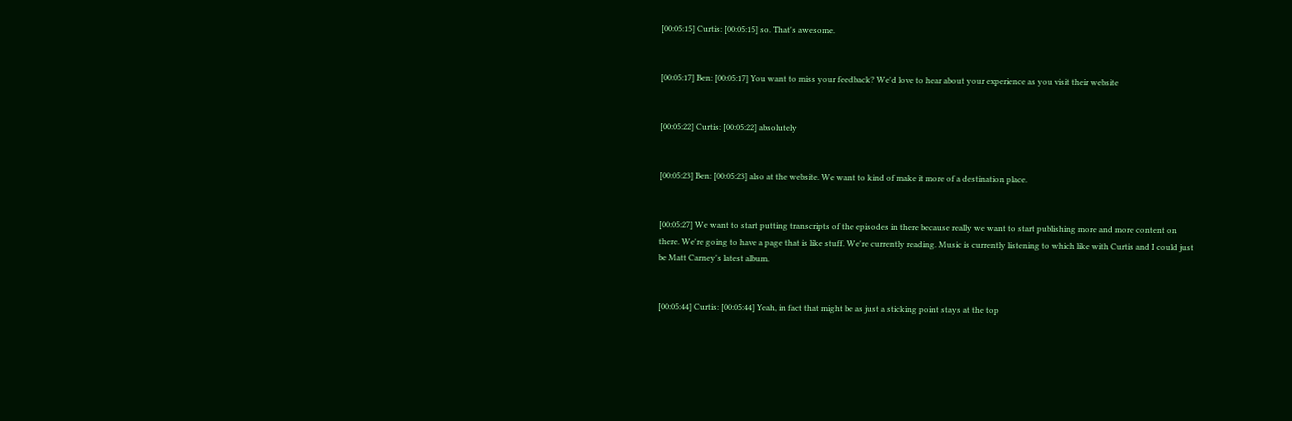[00:05:15] Curtis: [00:05:15] so. That's awesome.


[00:05:17] Ben: [00:05:17] You want to miss your feedback? We'd love to hear about your experience as you visit their website


[00:05:22] Curtis: [00:05:22] absolutely


[00:05:23] Ben: [00:05:23] also at the website. We want to kind of make it more of a destination place.


[00:05:27] We want to start putting transcripts of the episodes in there because really we want to start publishing more and more content on there. We're going to have a page that is like stuff. We're currently reading. Music is currently listening to which like with Curtis and I could just be Matt Carney's latest album.


[00:05:44] Curtis: [00:05:44] Yeah, in fact that might be as just a sticking point stays at the top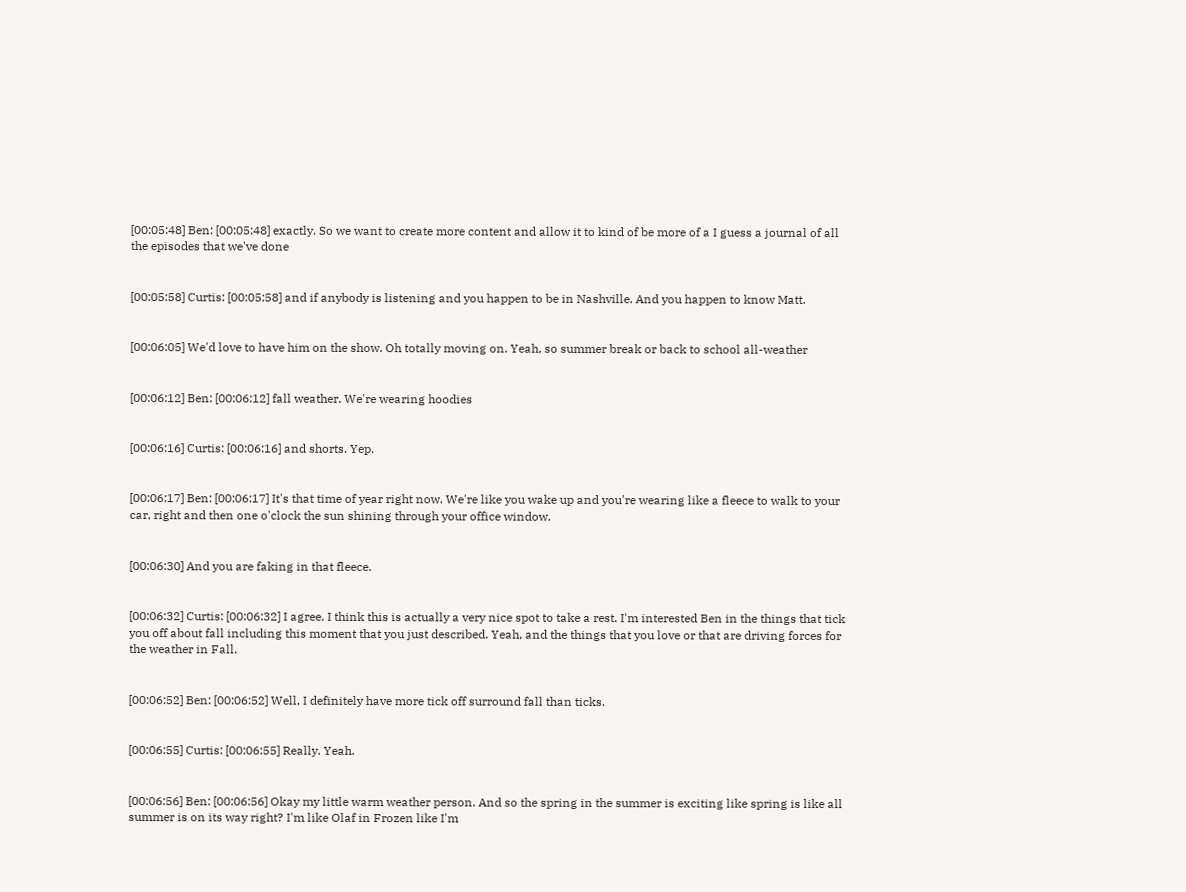[00:05:48] Ben: [00:05:48] exactly. So we want to create more content and allow it to kind of be more of a I guess a journal of all the episodes that we've done


[00:05:58] Curtis: [00:05:58] and if anybody is listening and you happen to be in Nashville. And you happen to know Matt.


[00:06:05] We'd love to have him on the show. Oh totally moving on. Yeah, so summer break or back to school all-weather


[00:06:12] Ben: [00:06:12] fall weather. We're wearing hoodies


[00:06:16] Curtis: [00:06:16] and shorts. Yep.


[00:06:17] Ben: [00:06:17] It's that time of year right now. We're like you wake up and you're wearing like a fleece to walk to your car, right and then one o'clock the sun shining through your office window.


[00:06:30] And you are faking in that fleece.


[00:06:32] Curtis: [00:06:32] I agree. I think this is actually a very nice spot to take a rest. I'm interested Ben in the things that tick you off about fall including this moment that you just described. Yeah, and the things that you love or that are driving forces for the weather in Fall.


[00:06:52] Ben: [00:06:52] Well, I definitely have more tick off surround fall than ticks.


[00:06:55] Curtis: [00:06:55] Really. Yeah.


[00:06:56] Ben: [00:06:56] Okay my little warm weather person. And so the spring in the summer is exciting like spring is like all summer is on its way right? I'm like Olaf in Frozen like I'm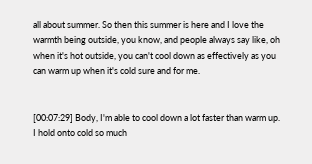all about summer. So then this summer is here and I love the warmth being outside, you know, and people always say like, oh when it's hot outside, you can't cool down as effectively as you can warm up when it's cold sure and for me.


[00:07:29] Body, I'm able to cool down a lot faster than warm up. I hold onto cold so much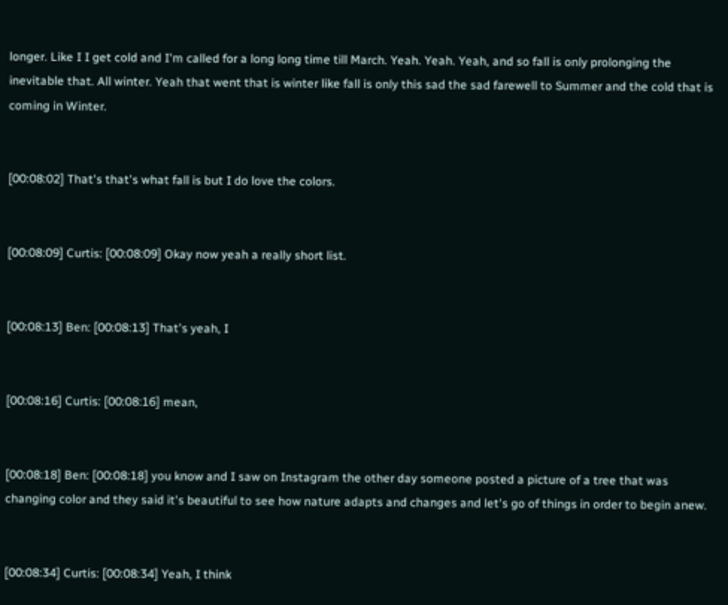longer. Like I I get cold and I'm called for a long long time till March. Yeah. Yeah. Yeah, and so fall is only prolonging the inevitable that. All winter. Yeah that went that is winter like fall is only this sad the sad farewell to Summer and the cold that is coming in Winter.


[00:08:02] That's that's what fall is but I do love the colors.


[00:08:09] Curtis: [00:08:09] Okay now yeah a really short list.


[00:08:13] Ben: [00:08:13] That's yeah, I


[00:08:16] Curtis: [00:08:16] mean,


[00:08:18] Ben: [00:08:18] you know and I saw on Instagram the other day someone posted a picture of a tree that was changing color and they said it's beautiful to see how nature adapts and changes and let's go of things in order to begin anew.


[00:08:34] Curtis: [00:08:34] Yeah, I think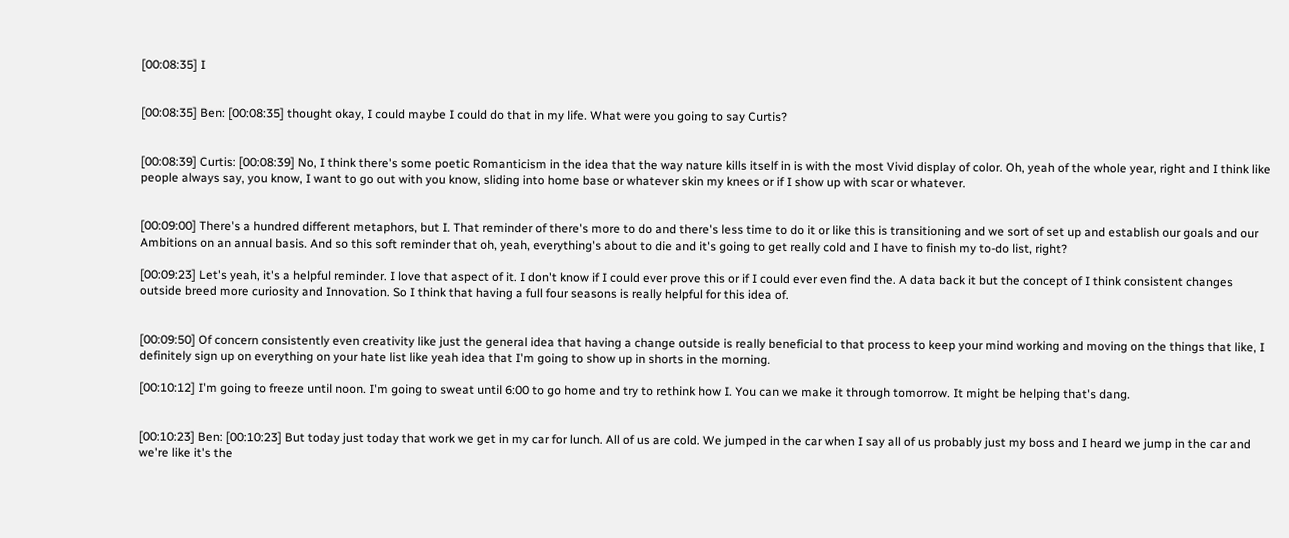[00:08:35] I


[00:08:35] Ben: [00:08:35] thought okay, I could maybe I could do that in my life. What were you going to say Curtis?


[00:08:39] Curtis: [00:08:39] No, I think there's some poetic Romanticism in the idea that the way nature kills itself in is with the most Vivid display of color. Oh, yeah of the whole year, right and I think like people always say, you know, I want to go out with you know, sliding into home base or whatever skin my knees or if I show up with scar or whatever.


[00:09:00] There's a hundred different metaphors, but I. That reminder of there's more to do and there's less time to do it or like this is transitioning and we sort of set up and establish our goals and our Ambitions on an annual basis. And so this soft reminder that oh, yeah, everything's about to die and it's going to get really cold and I have to finish my to-do list, right?

[00:09:23] Let's yeah, it's a helpful reminder. I love that aspect of it. I don't know if I could ever prove this or if I could ever even find the. A data back it but the concept of I think consistent changes outside breed more curiosity and Innovation. So I think that having a full four seasons is really helpful for this idea of.


[00:09:50] Of concern consistently even creativity like just the general idea that having a change outside is really beneficial to that process to keep your mind working and moving on the things that like, I definitely sign up on everything on your hate list like yeah idea that I'm going to show up in shorts in the morning.

[00:10:12] I'm going to freeze until noon. I'm going to sweat until 6:00 to go home and try to rethink how I. You can we make it through tomorrow. It might be helping that's dang.


[00:10:23] Ben: [00:10:23] But today just today that work we get in my car for lunch. All of us are cold. We jumped in the car when I say all of us probably just my boss and I heard we jump in the car and we're like it's the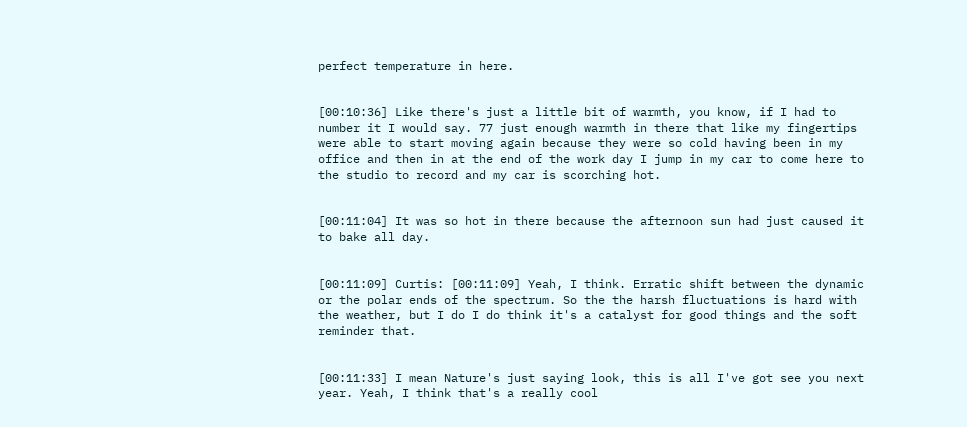perfect temperature in here.


[00:10:36] Like there's just a little bit of warmth, you know, if I had to number it I would say. 77 just enough warmth in there that like my fingertips were able to start moving again because they were so cold having been in my office and then in at the end of the work day I jump in my car to come here to the studio to record and my car is scorching hot.


[00:11:04] It was so hot in there because the afternoon sun had just caused it to bake all day.


[00:11:09] Curtis: [00:11:09] Yeah, I think. Erratic shift between the dynamic or the polar ends of the spectrum. So the the harsh fluctuations is hard with the weather, but I do I do think it's a catalyst for good things and the soft reminder that.


[00:11:33] I mean Nature's just saying look, this is all I've got see you next year. Yeah, I think that's a really cool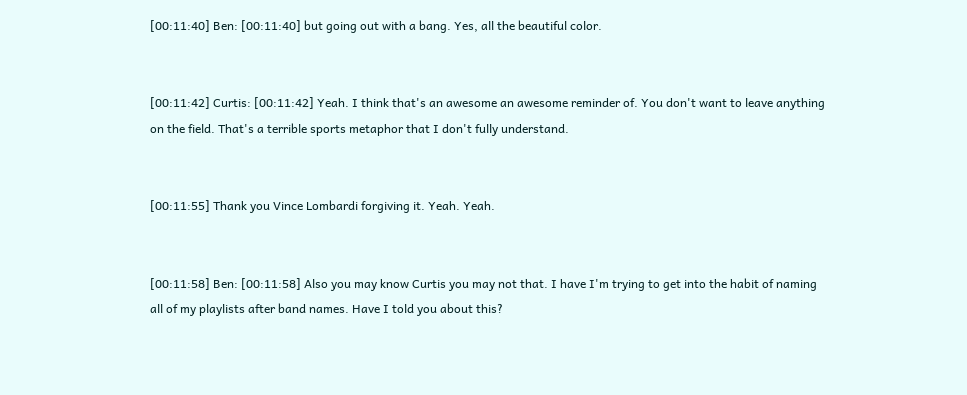[00:11:40] Ben: [00:11:40] but going out with a bang. Yes, all the beautiful color.


[00:11:42] Curtis: [00:11:42] Yeah. I think that's an awesome an awesome reminder of. You don't want to leave anything on the field. That's a terrible sports metaphor that I don't fully understand.


[00:11:55] Thank you Vince Lombardi forgiving it. Yeah. Yeah.


[00:11:58] Ben: [00:11:58] Also you may know Curtis you may not that. I have I'm trying to get into the habit of naming all of my playlists after band names. Have I told you about this?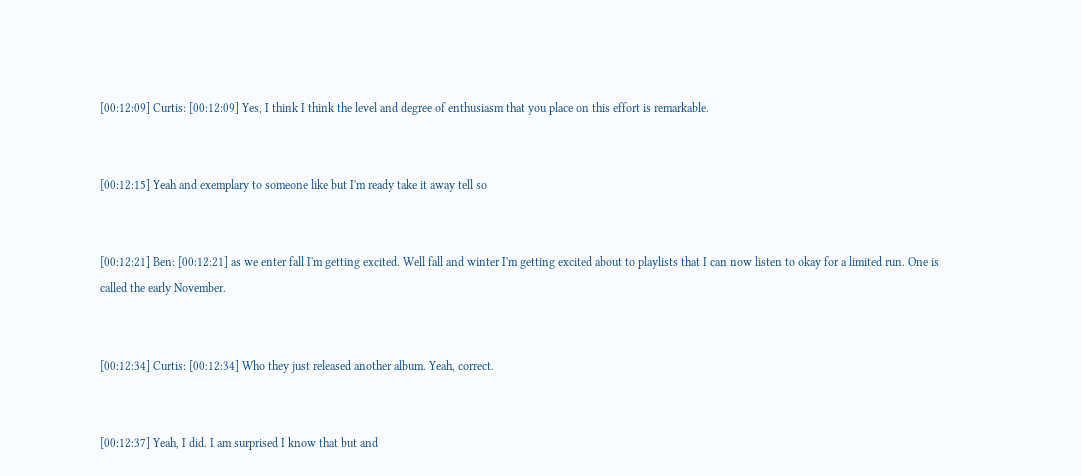[00:12:09] Curtis: [00:12:09] Yes, I think I think the level and degree of enthusiasm that you place on this effort is remarkable.


[00:12:15] Yeah and exemplary to someone like but I'm ready take it away tell so


[00:12:21] Ben: [00:12:21] as we enter fall I'm getting excited. Well fall and winter I'm getting excited about to playlists that I can now listen to okay for a limited run. One is called the early November.


[00:12:34] Curtis: [00:12:34] Who they just released another album. Yeah, correct.


[00:12:37] Yeah, I did. I am surprised I know that but and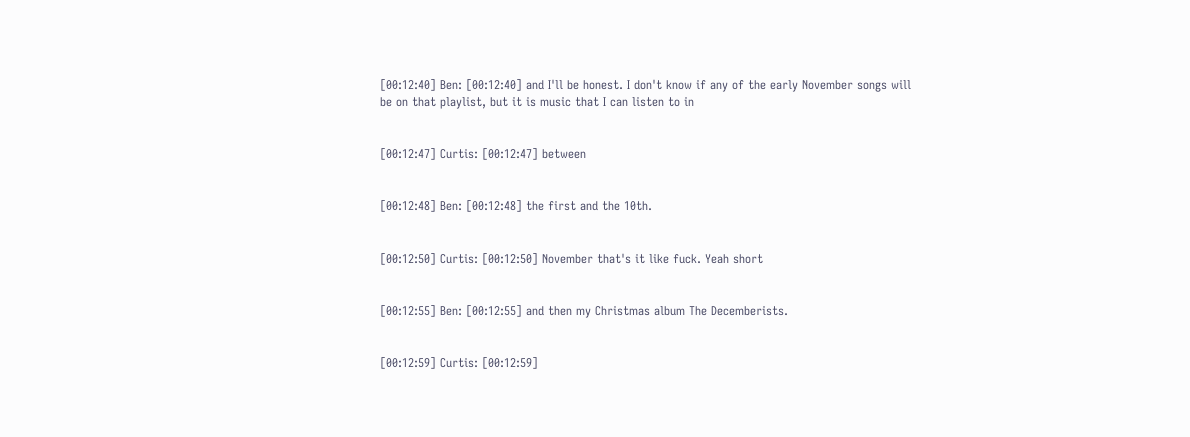[00:12:40] Ben: [00:12:40] and I'll be honest. I don't know if any of the early November songs will be on that playlist, but it is music that I can listen to in


[00:12:47] Curtis: [00:12:47] between


[00:12:48] Ben: [00:12:48] the first and the 10th.


[00:12:50] Curtis: [00:12:50] November that's it like fuck. Yeah short


[00:12:55] Ben: [00:12:55] and then my Christmas album The Decemberists.


[00:12:59] Curtis: [00:12:59]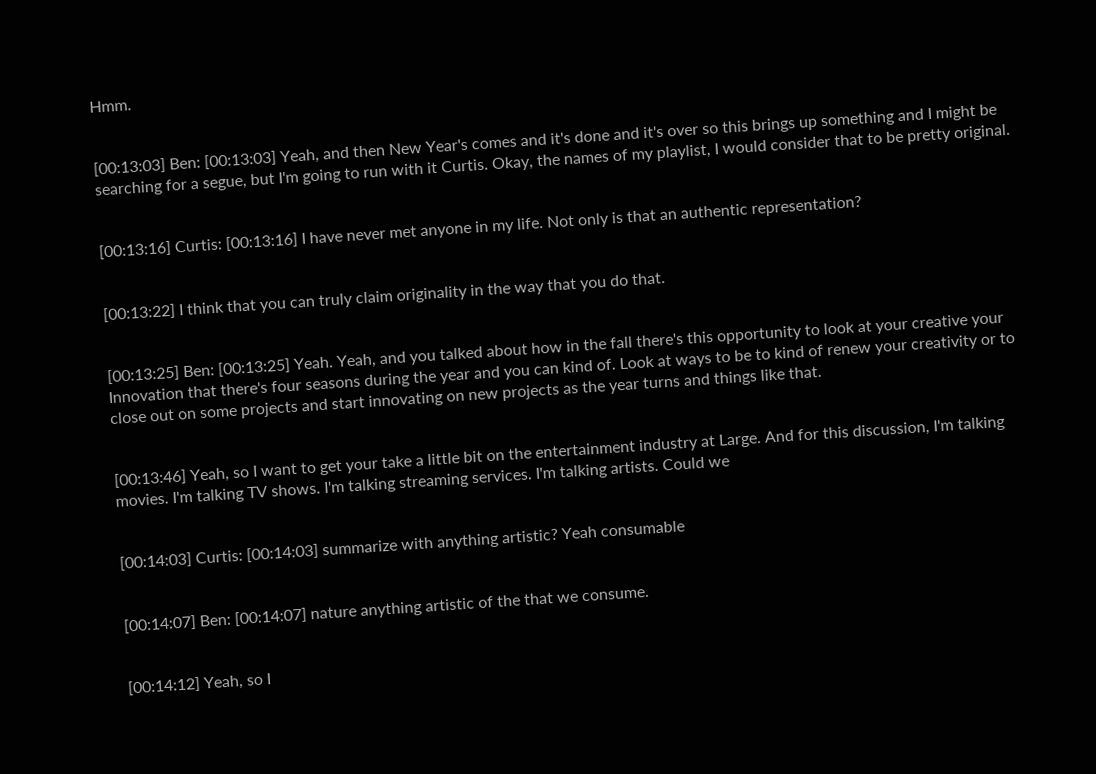Hmm.


[00:13:03] Ben: [00:13:03] Yeah, and then New Year's comes and it's done and it's over so this brings up something and I might be searching for a segue, but I'm going to run with it Curtis. Okay, the names of my playlist, I would consider that to be pretty original.


[00:13:16] Curtis: [00:13:16] I have never met anyone in my life. Not only is that an authentic representation?


[00:13:22] I think that you can truly claim originality in the way that you do that.


[00:13:25] Ben: [00:13:25] Yeah. Yeah, and you talked about how in the fall there's this opportunity to look at your creative your Innovation that there's four seasons during the year and you can kind of. Look at ways to be to kind of renew your creativity or to close out on some projects and start innovating on new projects as the year turns and things like that.


[00:13:46] Yeah, so I want to get your take a little bit on the entertainment industry at Large. And for this discussion, I'm talking movies. I'm talking TV shows. I'm talking streaming services. I'm talking artists. Could we


[00:14:03] Curtis: [00:14:03] summarize with anything artistic? Yeah consumable


[00:14:07] Ben: [00:14:07] nature anything artistic of the that we consume.


[00:14:12] Yeah, so I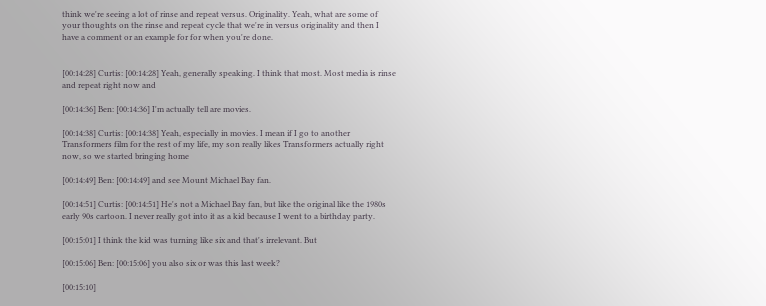think we're seeing a lot of rinse and repeat versus. Originality. Yeah, what are some of your thoughts on the rinse and repeat cycle that we're in versus originality and then I have a comment or an example for for when you're done.


[00:14:28] Curtis: [00:14:28] Yeah, generally speaking. I think that most. Most media is rinse and repeat right now and

[00:14:36] Ben: [00:14:36] I'm actually tell are movies.

[00:14:38] Curtis: [00:14:38] Yeah, especially in movies. I mean if I go to another Transformers film for the rest of my life, my son really likes Transformers actually right now, so we started bringing home

[00:14:49] Ben: [00:14:49] and see Mount Michael Bay fan.

[00:14:51] Curtis: [00:14:51] He's not a Michael Bay fan, but like the original like the 1980s early 90s cartoon. I never really got into it as a kid because I went to a birthday party.

[00:15:01] I think the kid was turning like six and that's irrelevant. But

[00:15:06] Ben: [00:15:06] you also six or was this last week?

[00:15:10]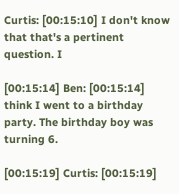Curtis: [00:15:10] I don't know that that's a pertinent question. I

[00:15:14] Ben: [00:15:14] think I went to a birthday party. The birthday boy was turning 6.

[00:15:19] Curtis: [00:15:19]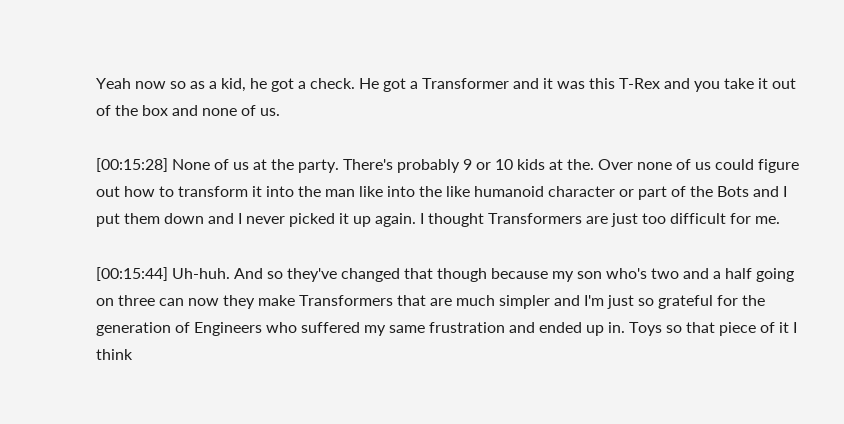Yeah now so as a kid, he got a check. He got a Transformer and it was this T-Rex and you take it out of the box and none of us.

[00:15:28] None of us at the party. There's probably 9 or 10 kids at the. Over none of us could figure out how to transform it into the man like into the like humanoid character or part of the Bots and I put them down and I never picked it up again. I thought Transformers are just too difficult for me.

[00:15:44] Uh-huh. And so they've changed that though because my son who's two and a half going on three can now they make Transformers that are much simpler and I'm just so grateful for the generation of Engineers who suffered my same frustration and ended up in. Toys so that piece of it I think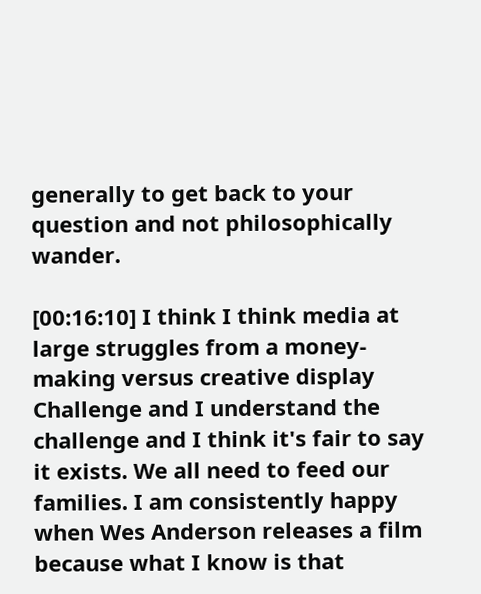generally to get back to your question and not philosophically wander.

[00:16:10] I think I think media at large struggles from a money-making versus creative display Challenge and I understand the challenge and I think it's fair to say it exists. We all need to feed our families. I am consistently happy when Wes Anderson releases a film because what I know is that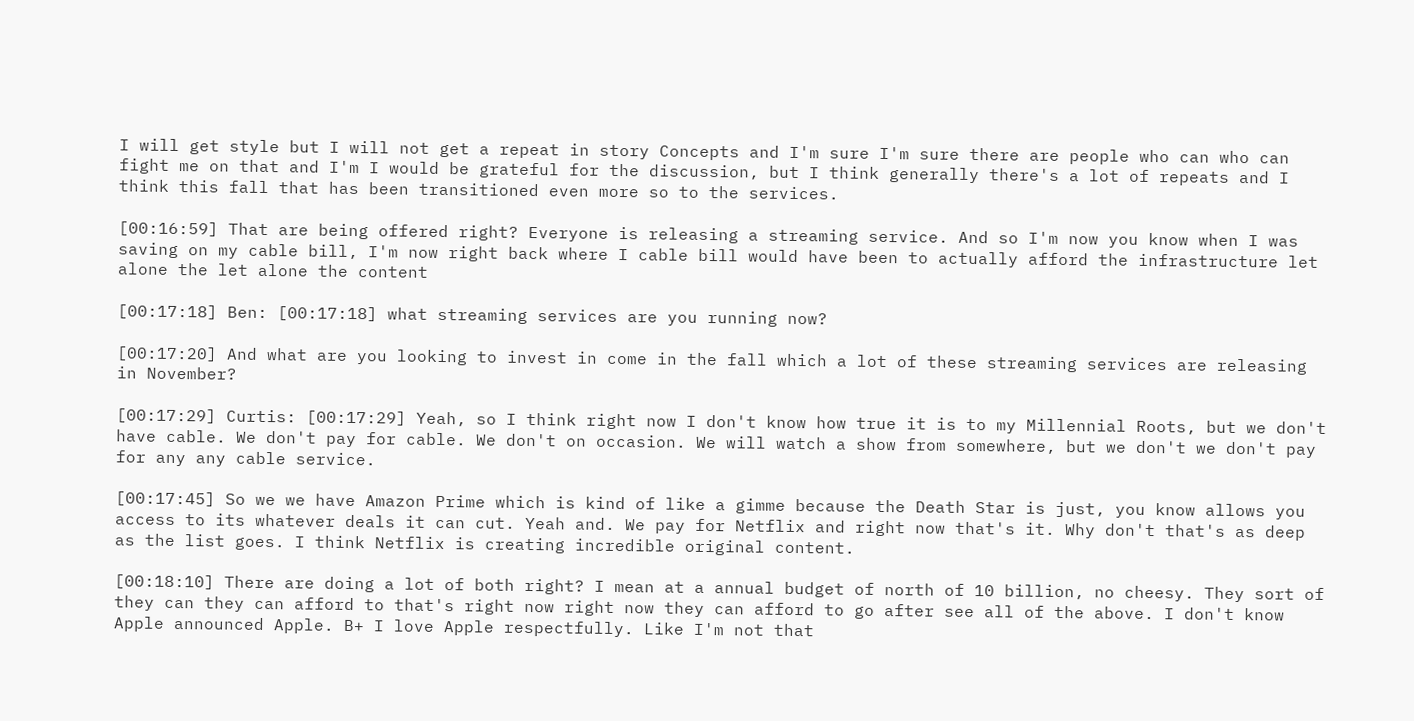I will get style but I will not get a repeat in story Concepts and I'm sure I'm sure there are people who can who can fight me on that and I'm I would be grateful for the discussion, but I think generally there's a lot of repeats and I think this fall that has been transitioned even more so to the services.

[00:16:59] That are being offered right? Everyone is releasing a streaming service. And so I'm now you know when I was saving on my cable bill, I'm now right back where I cable bill would have been to actually afford the infrastructure let alone the let alone the content

[00:17:18] Ben: [00:17:18] what streaming services are you running now?

[00:17:20] And what are you looking to invest in come in the fall which a lot of these streaming services are releasing in November?

[00:17:29] Curtis: [00:17:29] Yeah, so I think right now I don't know how true it is to my Millennial Roots, but we don't have cable. We don't pay for cable. We don't on occasion. We will watch a show from somewhere, but we don't we don't pay for any any cable service.

[00:17:45] So we we have Amazon Prime which is kind of like a gimme because the Death Star is just, you know allows you access to its whatever deals it can cut. Yeah and. We pay for Netflix and right now that's it. Why don't that's as deep as the list goes. I think Netflix is creating incredible original content.

[00:18:10] There are doing a lot of both right? I mean at a annual budget of north of 10 billion, no cheesy. They sort of they can they can afford to that's right now right now they can afford to go after see all of the above. I don't know Apple announced Apple. B+ I love Apple respectfully. Like I'm not that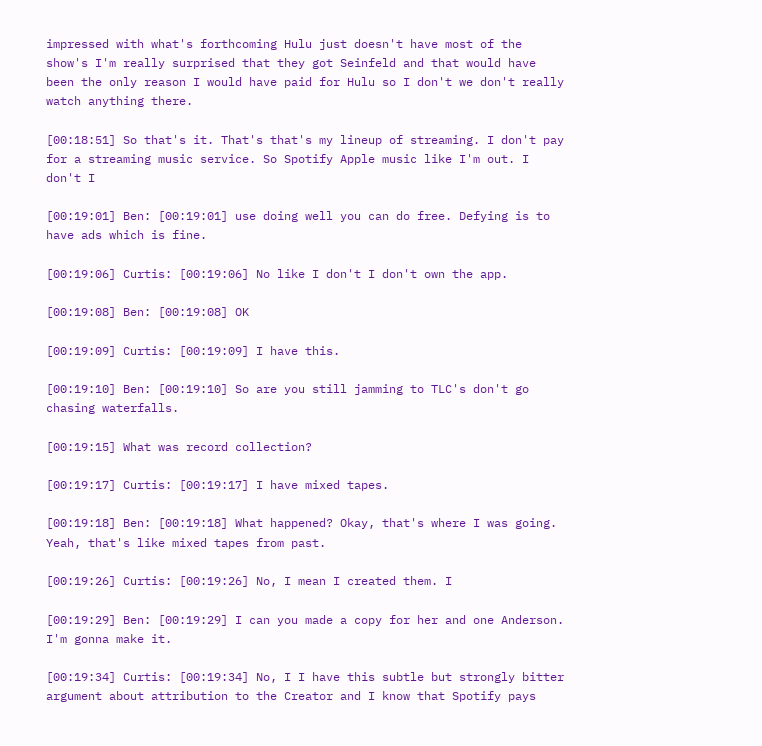impressed with what's forthcoming Hulu just doesn't have most of the show's I'm really surprised that they got Seinfeld and that would have been the only reason I would have paid for Hulu so I don't we don't really watch anything there.

[00:18:51] So that's it. That's that's my lineup of streaming. I don't pay for a streaming music service. So Spotify Apple music like I'm out. I don't I

[00:19:01] Ben: [00:19:01] use doing well you can do free. Defying is to have ads which is fine.

[00:19:06] Curtis: [00:19:06] No like I don't I don't own the app.

[00:19:08] Ben: [00:19:08] OK

[00:19:09] Curtis: [00:19:09] I have this.

[00:19:10] Ben: [00:19:10] So are you still jamming to TLC's don't go chasing waterfalls.

[00:19:15] What was record collection?

[00:19:17] Curtis: [00:19:17] I have mixed tapes.

[00:19:18] Ben: [00:19:18] What happened? Okay, that's where I was going. Yeah, that's like mixed tapes from past.

[00:19:26] Curtis: [00:19:26] No, I mean I created them. I

[00:19:29] Ben: [00:19:29] I can you made a copy for her and one Anderson. I'm gonna make it.

[00:19:34] Curtis: [00:19:34] No, I I have this subtle but strongly bitter argument about attribution to the Creator and I know that Spotify pays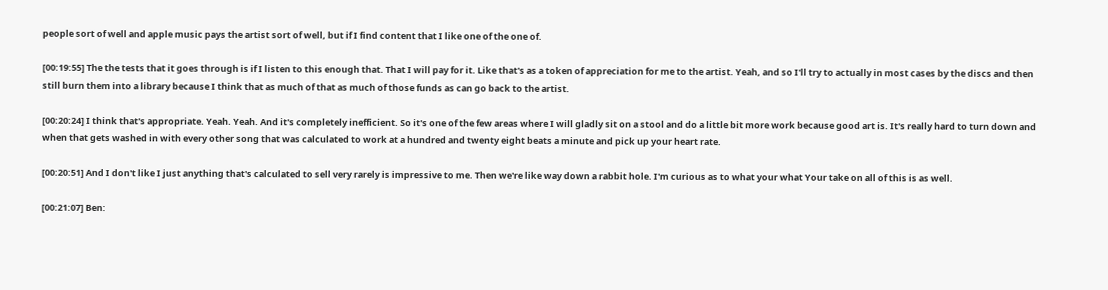people sort of well and apple music pays the artist sort of well, but if I find content that I like one of the one of.

[00:19:55] The the tests that it goes through is if I listen to this enough that. That I will pay for it. Like that's as a token of appreciation for me to the artist. Yeah, and so I'll try to actually in most cases by the discs and then still burn them into a library because I think that as much of that as much of those funds as can go back to the artist.

[00:20:24] I think that's appropriate. Yeah. Yeah. And it's completely inefficient. So it's one of the few areas where I will gladly sit on a stool and do a little bit more work because good art is. It's really hard to turn down and when that gets washed in with every other song that was calculated to work at a hundred and twenty eight beats a minute and pick up your heart rate.

[00:20:51] And I don't like I just anything that's calculated to sell very rarely is impressive to me. Then we're like way down a rabbit hole. I'm curious as to what your what Your take on all of this is as well.

[00:21:07] Ben: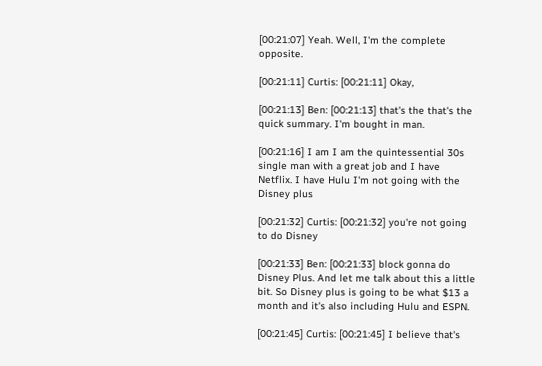[00:21:07] Yeah. Well, I'm the complete opposite.

[00:21:11] Curtis: [00:21:11] Okay,

[00:21:13] Ben: [00:21:13] that's the that's the quick summary. I'm bought in man.

[00:21:16] I am I am the quintessential 30s single man with a great job and I have Netflix. I have Hulu I'm not going with the Disney plus

[00:21:32] Curtis: [00:21:32] you're not going to do Disney

[00:21:33] Ben: [00:21:33] block gonna do Disney Plus. And let me talk about this a little bit. So Disney plus is going to be what $13 a month and it's also including Hulu and ESPN.

[00:21:45] Curtis: [00:21:45] I believe that's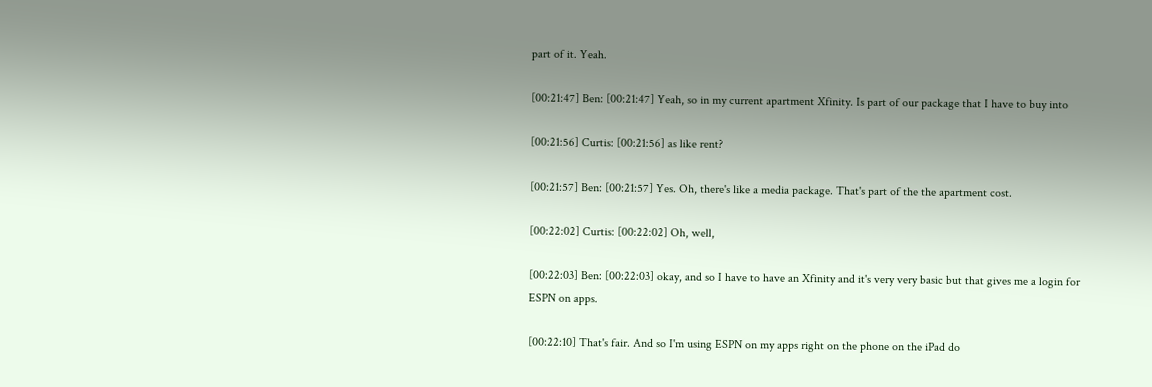part of it. Yeah.

[00:21:47] Ben: [00:21:47] Yeah, so in my current apartment Xfinity. Is part of our package that I have to buy into

[00:21:56] Curtis: [00:21:56] as like rent?

[00:21:57] Ben: [00:21:57] Yes. Oh, there's like a media package. That's part of the the apartment cost.

[00:22:02] Curtis: [00:22:02] Oh, well,

[00:22:03] Ben: [00:22:03] okay, and so I have to have an Xfinity and it's very very basic but that gives me a login for ESPN on apps.

[00:22:10] That's fair. And so I'm using ESPN on my apps right on the phone on the iPad do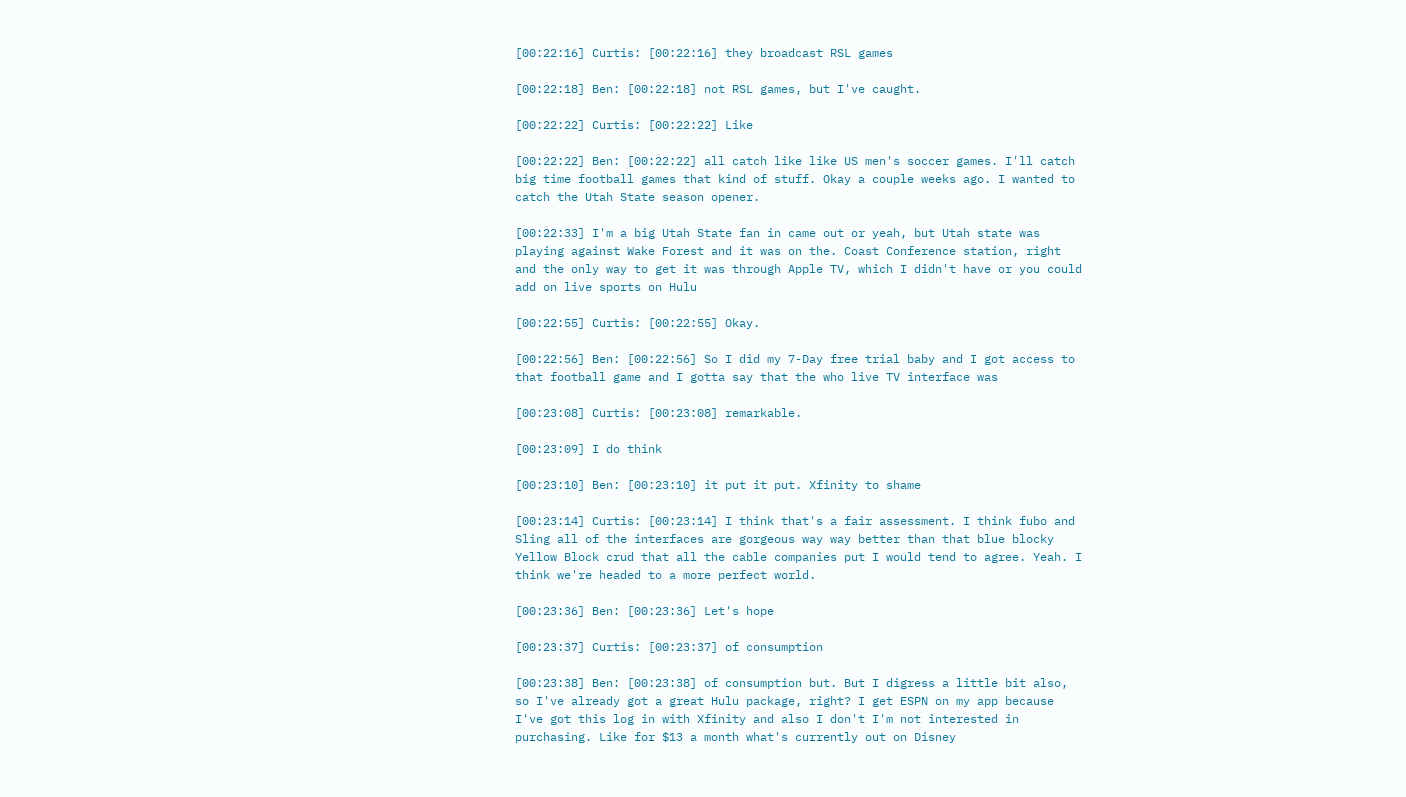[00:22:16] Curtis: [00:22:16] they broadcast RSL games

[00:22:18] Ben: [00:22:18] not RSL games, but I've caught.

[00:22:22] Curtis: [00:22:22] Like

[00:22:22] Ben: [00:22:22] all catch like like US men's soccer games. I'll catch big time football games that kind of stuff. Okay a couple weeks ago. I wanted to catch the Utah State season opener.

[00:22:33] I'm a big Utah State fan in came out or yeah, but Utah state was playing against Wake Forest and it was on the. Coast Conference station, right and the only way to get it was through Apple TV, which I didn't have or you could add on live sports on Hulu

[00:22:55] Curtis: [00:22:55] Okay.

[00:22:56] Ben: [00:22:56] So I did my 7-Day free trial baby and I got access to that football game and I gotta say that the who live TV interface was

[00:23:08] Curtis: [00:23:08] remarkable.

[00:23:09] I do think

[00:23:10] Ben: [00:23:10] it put it put. Xfinity to shame

[00:23:14] Curtis: [00:23:14] I think that's a fair assessment. I think fubo and Sling all of the interfaces are gorgeous way way better than that blue blocky Yellow Block crud that all the cable companies put I would tend to agree. Yeah. I think we're headed to a more perfect world.

[00:23:36] Ben: [00:23:36] Let's hope

[00:23:37] Curtis: [00:23:37] of consumption

[00:23:38] Ben: [00:23:38] of consumption but. But I digress a little bit also, so I've already got a great Hulu package, right? I get ESPN on my app because I've got this log in with Xfinity and also I don't I'm not interested in purchasing. Like for $13 a month what's currently out on Disney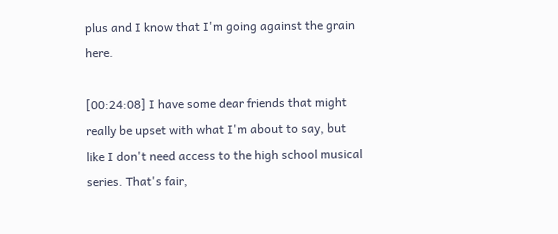plus and I know that I'm going against the grain here.

[00:24:08] I have some dear friends that might really be upset with what I'm about to say, but like I don't need access to the high school musical series. That's fair,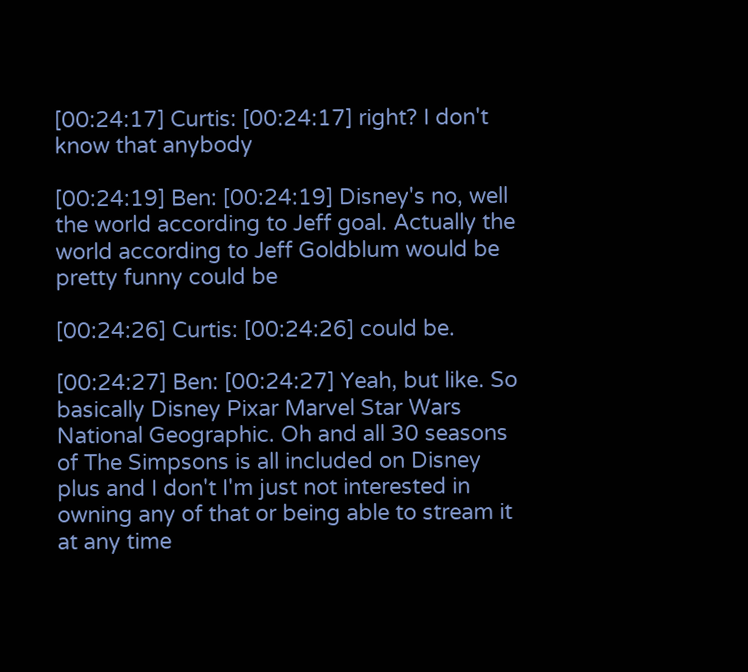[00:24:17] Curtis: [00:24:17] right? I don't know that anybody

[00:24:19] Ben: [00:24:19] Disney's no, well the world according to Jeff goal. Actually the world according to Jeff Goldblum would be pretty funny could be

[00:24:26] Curtis: [00:24:26] could be.

[00:24:27] Ben: [00:24:27] Yeah, but like. So basically Disney Pixar Marvel Star Wars National Geographic. Oh and all 30 seasons of The Simpsons is all included on Disney plus and I don't I'm just not interested in owning any of that or being able to stream it at any time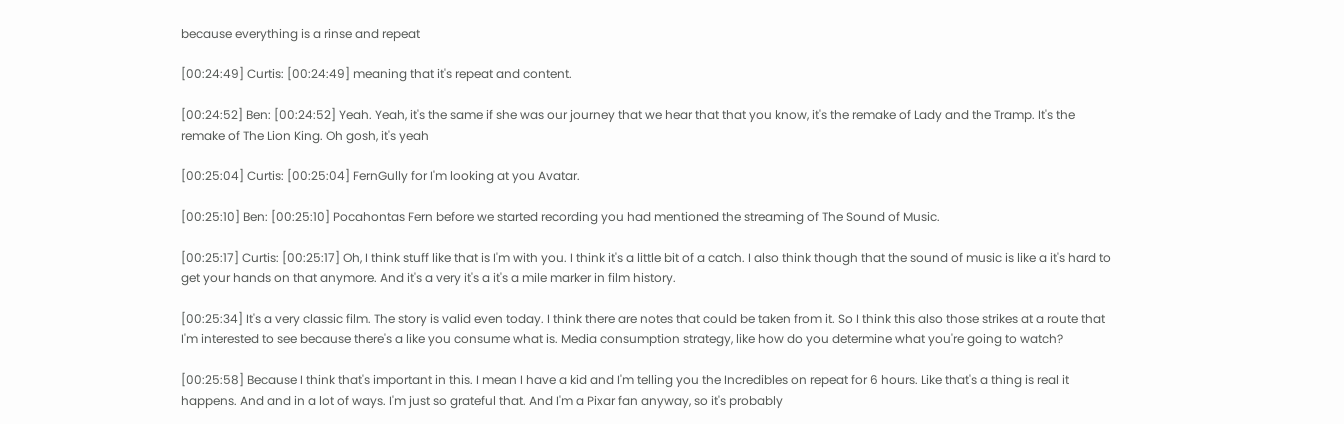because everything is a rinse and repeat

[00:24:49] Curtis: [00:24:49] meaning that it's repeat and content.

[00:24:52] Ben: [00:24:52] Yeah. Yeah, it's the same if she was our journey that we hear that that you know, it's the remake of Lady and the Tramp. It's the remake of The Lion King. Oh gosh, it's yeah

[00:25:04] Curtis: [00:25:04] FernGully for I'm looking at you Avatar.

[00:25:10] Ben: [00:25:10] Pocahontas Fern before we started recording you had mentioned the streaming of The Sound of Music.

[00:25:17] Curtis: [00:25:17] Oh, I think stuff like that is I'm with you. I think it's a little bit of a catch. I also think though that the sound of music is like a it's hard to get your hands on that anymore. And it's a very it's a it's a mile marker in film history.

[00:25:34] It's a very classic film. The story is valid even today. I think there are notes that could be taken from it. So I think this also those strikes at a route that I'm interested to see because there's a like you consume what is. Media consumption strategy, like how do you determine what you're going to watch?

[00:25:58] Because I think that's important in this. I mean I have a kid and I'm telling you the Incredibles on repeat for 6 hours. Like that's a thing is real it happens. And and in a lot of ways. I'm just so grateful that. And I'm a Pixar fan anyway, so it's probably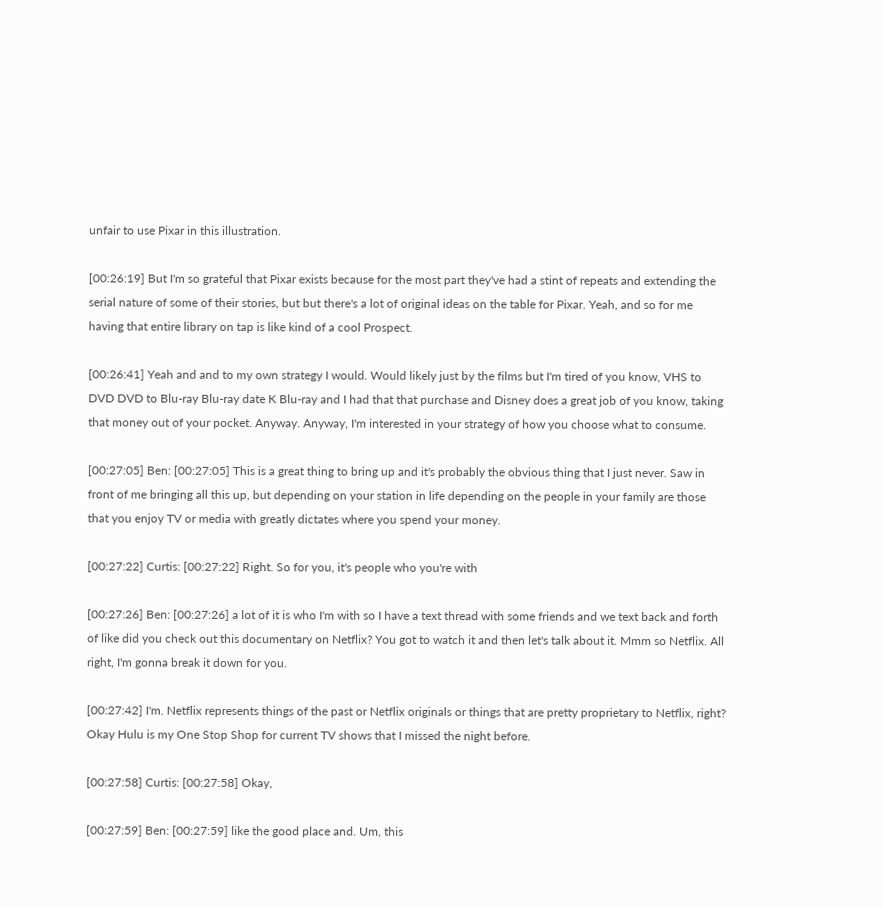unfair to use Pixar in this illustration.

[00:26:19] But I'm so grateful that Pixar exists because for the most part they've had a stint of repeats and extending the serial nature of some of their stories, but but there's a lot of original ideas on the table for Pixar. Yeah, and so for me having that entire library on tap is like kind of a cool Prospect.

[00:26:41] Yeah and and to my own strategy I would. Would likely just by the films but I'm tired of you know, VHS to DVD DVD to Blu-ray Blu-ray date K Blu-ray and I had that that purchase and Disney does a great job of you know, taking that money out of your pocket. Anyway. Anyway, I'm interested in your strategy of how you choose what to consume.

[00:27:05] Ben: [00:27:05] This is a great thing to bring up and it's probably the obvious thing that I just never. Saw in front of me bringing all this up, but depending on your station in life depending on the people in your family are those that you enjoy TV or media with greatly dictates where you spend your money.

[00:27:22] Curtis: [00:27:22] Right. So for you, it's people who you're with

[00:27:26] Ben: [00:27:26] a lot of it is who I'm with so I have a text thread with some friends and we text back and forth of like did you check out this documentary on Netflix? You got to watch it and then let's talk about it. Mmm so Netflix. All right, I'm gonna break it down for you.

[00:27:42] I'm. Netflix represents things of the past or Netflix originals or things that are pretty proprietary to Netflix, right? Okay Hulu is my One Stop Shop for current TV shows that I missed the night before.

[00:27:58] Curtis: [00:27:58] Okay,

[00:27:59] Ben: [00:27:59] like the good place and. Um, this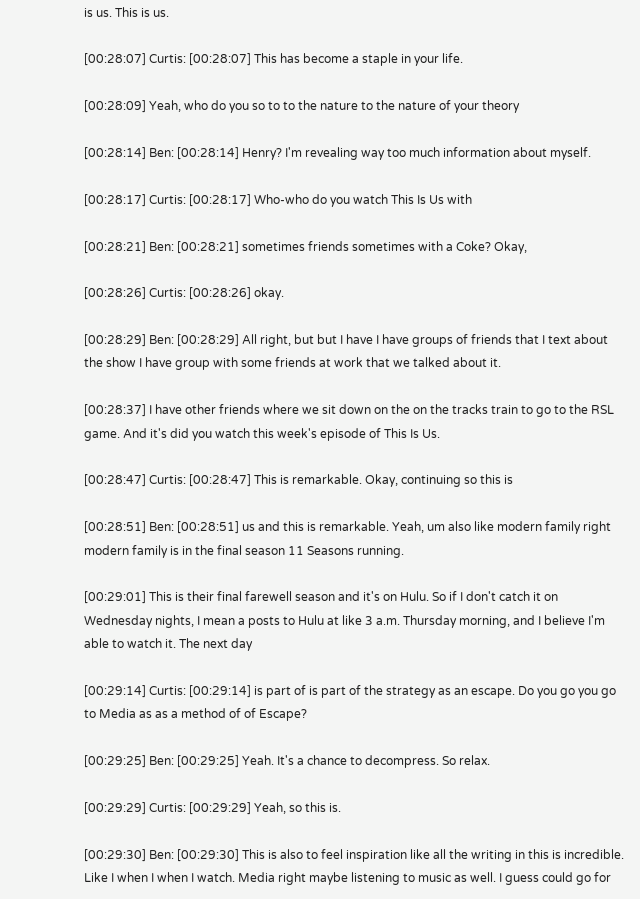is us. This is us.

[00:28:07] Curtis: [00:28:07] This has become a staple in your life.

[00:28:09] Yeah, who do you so to to the nature to the nature of your theory

[00:28:14] Ben: [00:28:14] Henry? I'm revealing way too much information about myself.

[00:28:17] Curtis: [00:28:17] Who-who do you watch This Is Us with

[00:28:21] Ben: [00:28:21] sometimes friends sometimes with a Coke? Okay,

[00:28:26] Curtis: [00:28:26] okay.

[00:28:29] Ben: [00:28:29] All right, but but I have I have groups of friends that I text about the show I have group with some friends at work that we talked about it.

[00:28:37] I have other friends where we sit down on the on the tracks train to go to the RSL game. And it's did you watch this week's episode of This Is Us.

[00:28:47] Curtis: [00:28:47] This is remarkable. Okay, continuing so this is

[00:28:51] Ben: [00:28:51] us and this is remarkable. Yeah, um also like modern family right modern family is in the final season 11 Seasons running.

[00:29:01] This is their final farewell season and it's on Hulu. So if I don't catch it on Wednesday nights, I mean a posts to Hulu at like 3 a.m. Thursday morning, and I believe I'm able to watch it. The next day

[00:29:14] Curtis: [00:29:14] is part of is part of the strategy as an escape. Do you go you go to Media as as a method of of Escape?

[00:29:25] Ben: [00:29:25] Yeah. It's a chance to decompress. So relax.

[00:29:29] Curtis: [00:29:29] Yeah, so this is.

[00:29:30] Ben: [00:29:30] This is also to feel inspiration like all the writing in this is incredible. Like I when I when I watch. Media right maybe listening to music as well. I guess could go for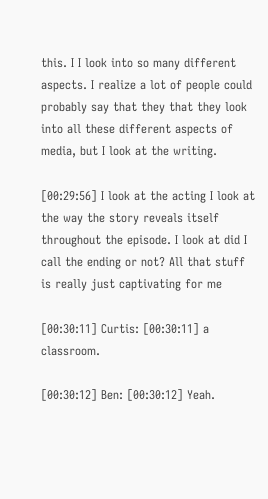this. I I look into so many different aspects. I realize a lot of people could probably say that they that they look into all these different aspects of media, but I look at the writing.

[00:29:56] I look at the acting I look at the way the story reveals itself throughout the episode. I look at did I call the ending or not? All that stuff is really just captivating for me

[00:30:11] Curtis: [00:30:11] a classroom.

[00:30:12] Ben: [00:30:12] Yeah.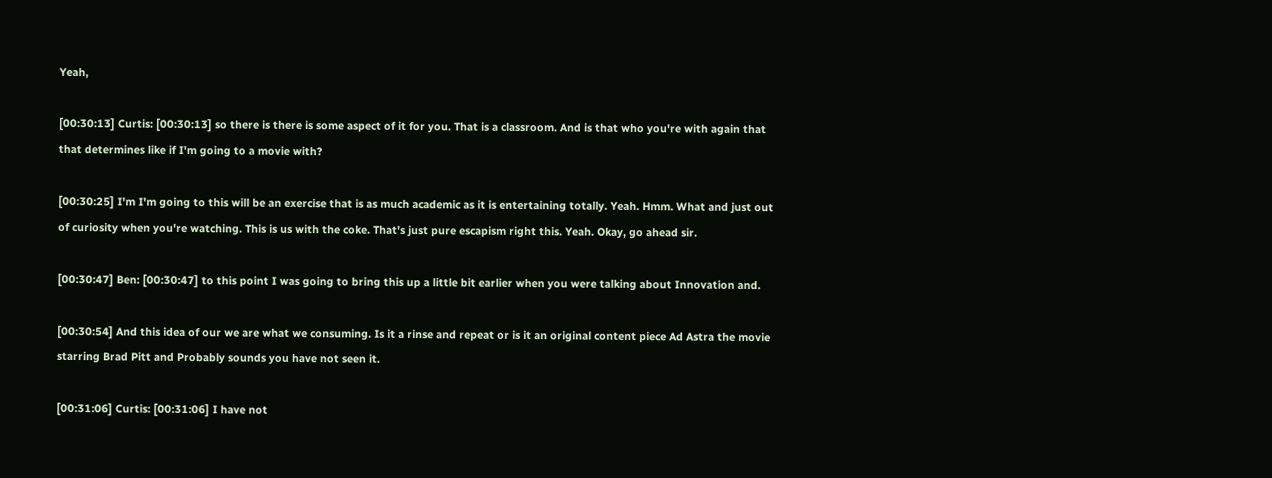Yeah,

[00:30:13] Curtis: [00:30:13] so there is there is some aspect of it for you. That is a classroom. And is that who you're with again that that determines like if I'm going to a movie with?

[00:30:25] I'm I'm going to this will be an exercise that is as much academic as it is entertaining totally. Yeah. Hmm. What and just out of curiosity when you're watching. This is us with the coke. That's just pure escapism right this. Yeah. Okay, go ahead sir.

[00:30:47] Ben: [00:30:47] to this point I was going to bring this up a little bit earlier when you were talking about Innovation and.

[00:30:54] And this idea of our we are what we consuming. Is it a rinse and repeat or is it an original content piece Ad Astra the movie starring Brad Pitt and Probably sounds you have not seen it.

[00:31:06] Curtis: [00:31:06] I have not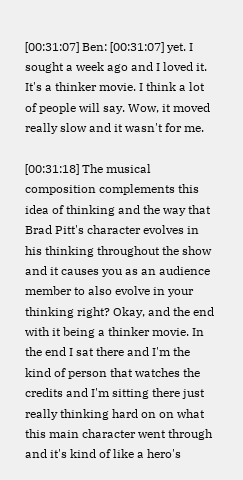[00:31:07] Ben: [00:31:07] yet. I sought a week ago and I loved it. It's a thinker movie. I think a lot of people will say. Wow, it moved really slow and it wasn't for me.

[00:31:18] The musical composition complements this idea of thinking and the way that Brad Pitt's character evolves in his thinking throughout the show and it causes you as an audience member to also evolve in your thinking right? Okay, and the end with it being a thinker movie. In the end I sat there and I'm the kind of person that watches the credits and I'm sitting there just really thinking hard on on what this main character went through and it's kind of like a hero's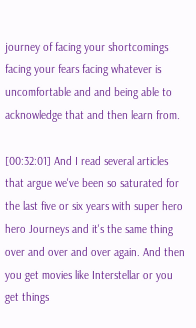journey of facing your shortcomings facing your fears facing whatever is uncomfortable and and being able to acknowledge that and then learn from.

[00:32:01] And I read several articles that argue we've been so saturated for the last five or six years with super hero hero Journeys and it's the same thing over and over and over again. And then you get movies like Interstellar or you get things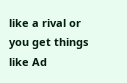like a rival or you get things like Ad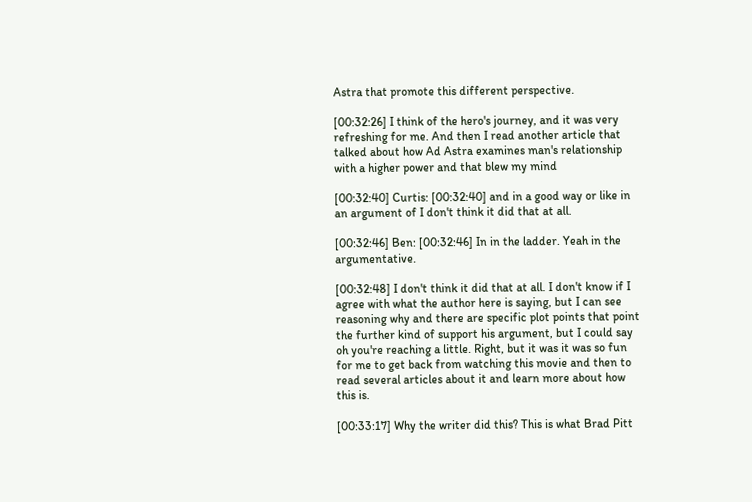Astra that promote this different perspective.

[00:32:26] I think of the hero's journey, and it was very refreshing for me. And then I read another article that talked about how Ad Astra examines man's relationship with a higher power and that blew my mind

[00:32:40] Curtis: [00:32:40] and in a good way or like in an argument of I don't think it did that at all.

[00:32:46] Ben: [00:32:46] In in the ladder. Yeah in the argumentative.

[00:32:48] I don't think it did that at all. I don't know if I agree with what the author here is saying, but I can see reasoning why and there are specific plot points that point the further kind of support his argument, but I could say oh you're reaching a little. Right, but it was it was so fun for me to get back from watching this movie and then to read several articles about it and learn more about how this is.

[00:33:17] Why the writer did this? This is what Brad Pitt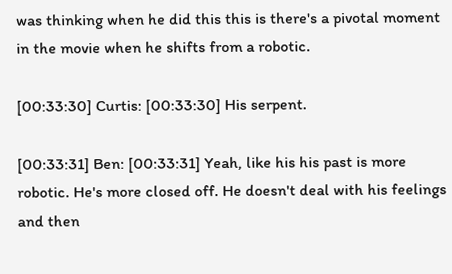was thinking when he did this this is there's a pivotal moment in the movie when he shifts from a robotic.

[00:33:30] Curtis: [00:33:30] His serpent.

[00:33:31] Ben: [00:33:31] Yeah, like his his past is more robotic. He's more closed off. He doesn't deal with his feelings and then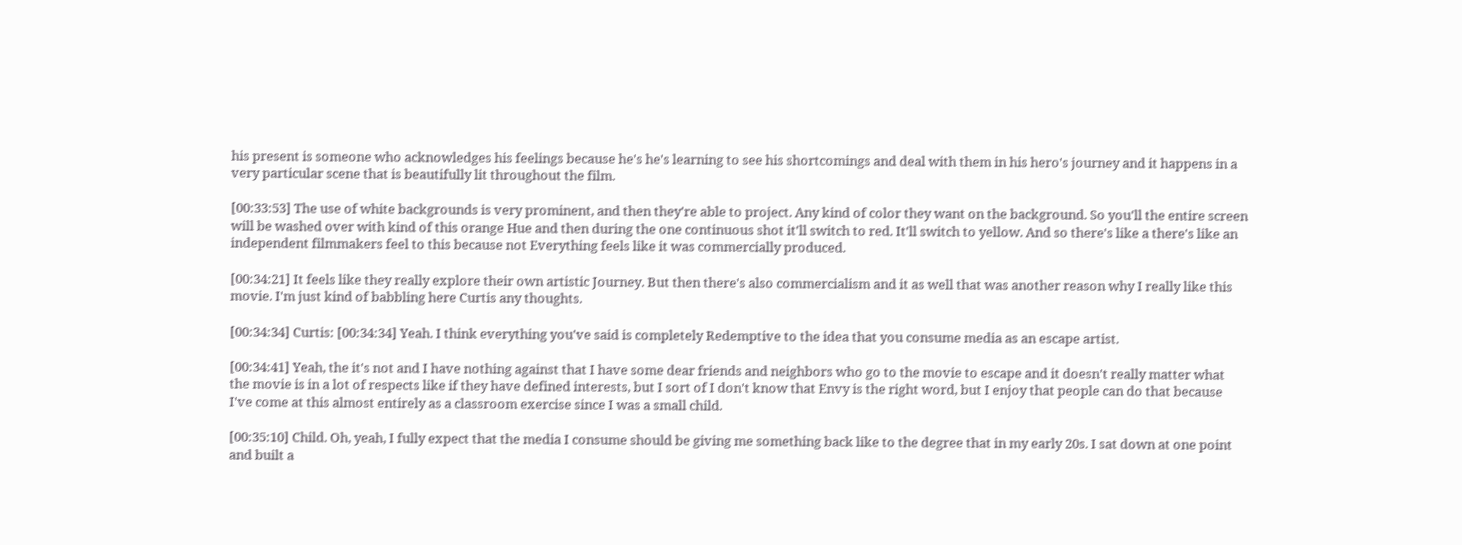his present is someone who acknowledges his feelings because he's he's learning to see his shortcomings and deal with them in his hero's journey and it happens in a very particular scene that is beautifully lit throughout the film.

[00:33:53] The use of white backgrounds is very prominent, and then they're able to project. Any kind of color they want on the background. So you'll the entire screen will be washed over with kind of this orange Hue and then during the one continuous shot it'll switch to red. It'll switch to yellow. And so there's like a there's like an independent filmmakers feel to this because not Everything feels like it was commercially produced.

[00:34:21] It feels like they really explore their own artistic Journey. But then there's also commercialism and it as well that was another reason why I really like this movie. I'm just kind of babbling here Curtis any thoughts.

[00:34:34] Curtis: [00:34:34] Yeah. I think everything you've said is completely Redemptive to the idea that you consume media as an escape artist.

[00:34:41] Yeah, the it's not and I have nothing against that I have some dear friends and neighbors who go to the movie to escape and it doesn't really matter what the movie is in a lot of respects like if they have defined interests, but I sort of I don't know that Envy is the right word, but I enjoy that people can do that because I've come at this almost entirely as a classroom exercise since I was a small child.

[00:35:10] Child. Oh, yeah, I fully expect that the media I consume should be giving me something back like to the degree that in my early 20s. I sat down at one point and built a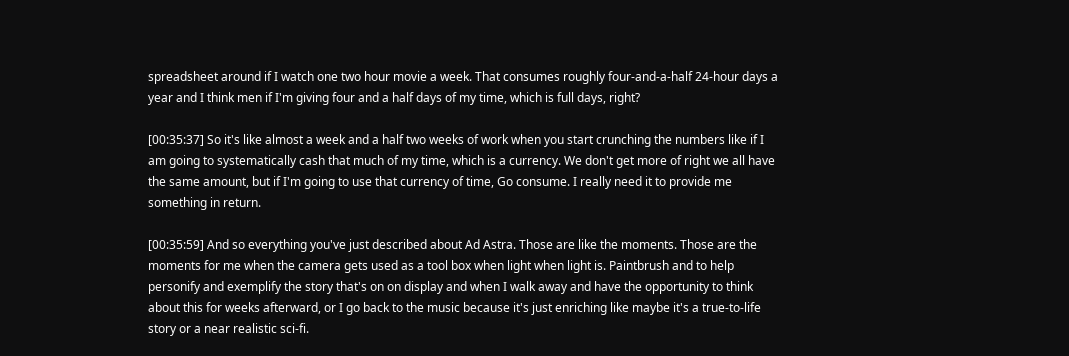spreadsheet around if I watch one two hour movie a week. That consumes roughly four-and-a-half 24-hour days a year and I think men if I'm giving four and a half days of my time, which is full days, right?

[00:35:37] So it's like almost a week and a half two weeks of work when you start crunching the numbers like if I am going to systematically cash that much of my time, which is a currency. We don't get more of right we all have the same amount, but if I'm going to use that currency of time, Go consume. I really need it to provide me something in return.

[00:35:59] And so everything you've just described about Ad Astra. Those are like the moments. Those are the moments for me when the camera gets used as a tool box when light when light is. Paintbrush and to help personify and exemplify the story that's on on display and when I walk away and have the opportunity to think about this for weeks afterward, or I go back to the music because it's just enriching like maybe it's a true-to-life story or a near realistic sci-fi.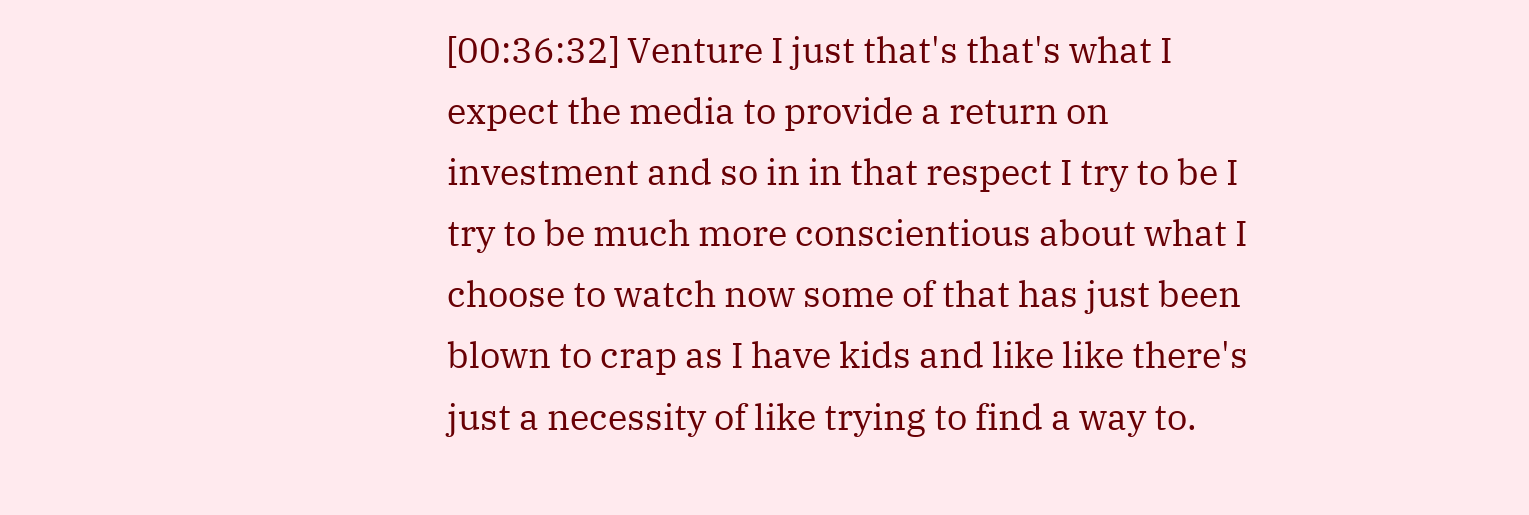[00:36:32] Venture I just that's that's what I expect the media to provide a return on investment and so in in that respect I try to be I try to be much more conscientious about what I choose to watch now some of that has just been blown to crap as I have kids and like like there's just a necessity of like trying to find a way to.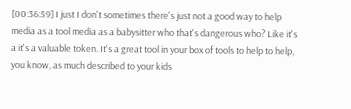[00:36:59] I just I don't sometimes there's just not a good way to help media as a tool media as a babysitter who that's dangerous who? Like it's a it's a valuable token. It's a great tool in your box of tools to help to help, you know, as much described to your kids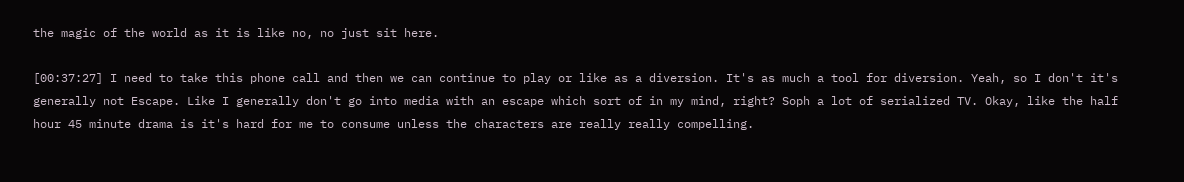the magic of the world as it is like no, no just sit here.

[00:37:27] I need to take this phone call and then we can continue to play or like as a diversion. It's as much a tool for diversion. Yeah, so I don't it's generally not Escape. Like I generally don't go into media with an escape which sort of in my mind, right? Soph a lot of serialized TV. Okay, like the half hour 45 minute drama is it's hard for me to consume unless the characters are really really compelling.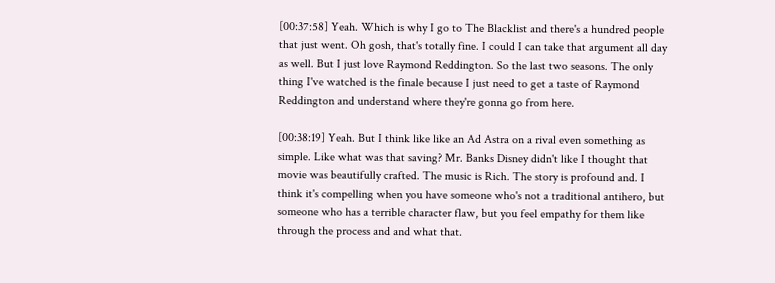[00:37:58] Yeah. Which is why I go to The Blacklist and there's a hundred people that just went. Oh gosh, that's totally fine. I could I can take that argument all day as well. But I just love Raymond Reddington. So the last two seasons. The only thing I've watched is the finale because I just need to get a taste of Raymond Reddington and understand where they're gonna go from here.

[00:38:19] Yeah. But I think like like an Ad Astra on a rival even something as simple. Like what was that saving? Mr. Banks Disney didn't like I thought that movie was beautifully crafted. The music is Rich. The story is profound and. I think it's compelling when you have someone who's not a traditional antihero, but someone who has a terrible character flaw, but you feel empathy for them like through the process and and what that.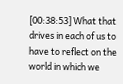[00:38:53] What that drives in each of us to have to reflect on the world in which we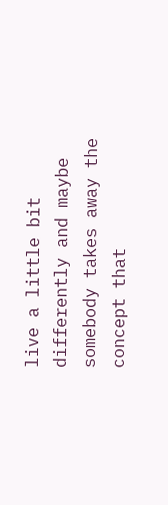live a little bit differently and maybe somebody takes away the concept that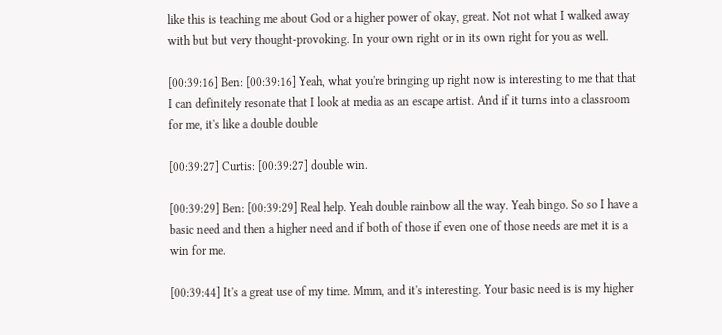like this is teaching me about God or a higher power of okay, great. Not not what I walked away with but but very thought-provoking. In your own right or in its own right for you as well.

[00:39:16] Ben: [00:39:16] Yeah, what you're bringing up right now is interesting to me that that I can definitely resonate that I look at media as an escape artist. And if it turns into a classroom for me, it's like a double double

[00:39:27] Curtis: [00:39:27] double win.

[00:39:29] Ben: [00:39:29] Real help. Yeah double rainbow all the way. Yeah bingo. So so I have a basic need and then a higher need and if both of those if even one of those needs are met it is a win for me.

[00:39:44] It's a great use of my time. Mmm, and it's interesting. Your basic need is is my higher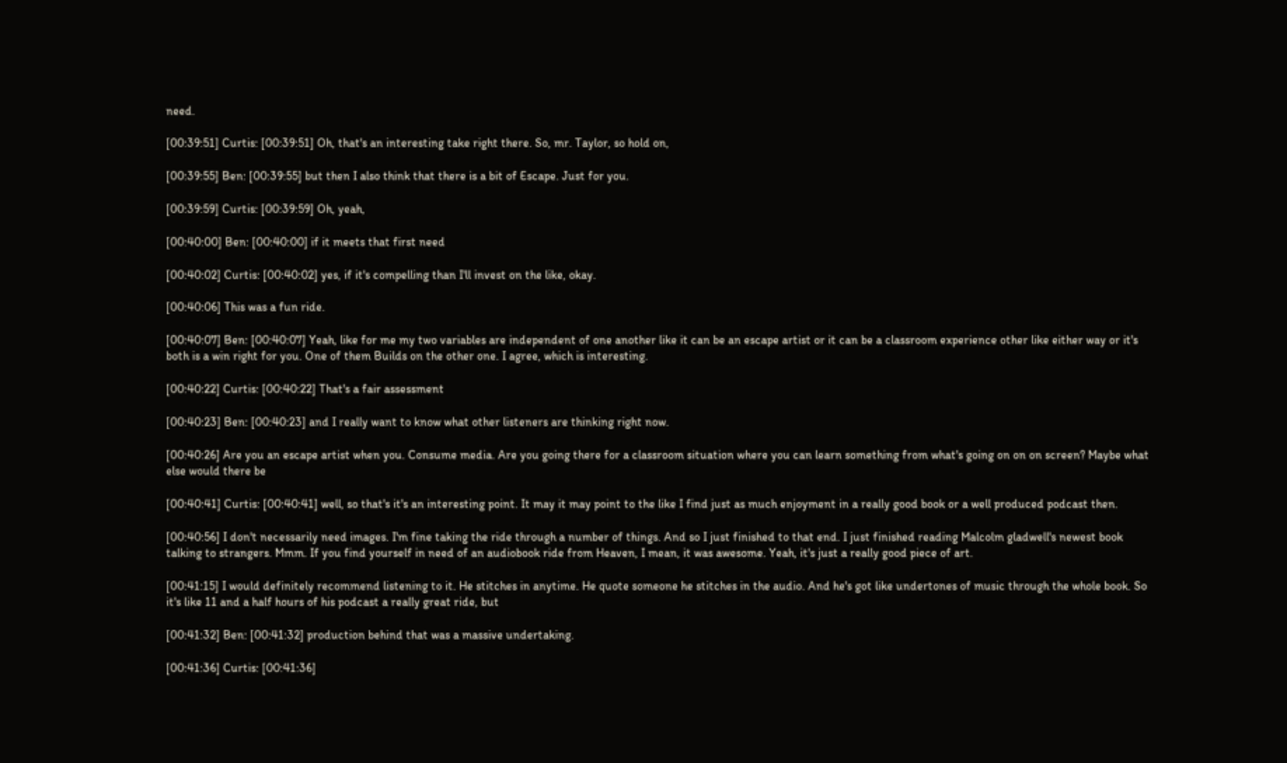need.

[00:39:51] Curtis: [00:39:51] Oh, that's an interesting take right there. So, mr. Taylor, so hold on,

[00:39:55] Ben: [00:39:55] but then I also think that there is a bit of Escape. Just for you.

[00:39:59] Curtis: [00:39:59] Oh, yeah,

[00:40:00] Ben: [00:40:00] if it meets that first need

[00:40:02] Curtis: [00:40:02] yes, if it's compelling than I'll invest on the like, okay.

[00:40:06] This was a fun ride.

[00:40:07] Ben: [00:40:07] Yeah, like for me my two variables are independent of one another like it can be an escape artist or it can be a classroom experience other like either way or it's both is a win right for you. One of them Builds on the other one. I agree, which is interesting.

[00:40:22] Curtis: [00:40:22] That's a fair assessment

[00:40:23] Ben: [00:40:23] and I really want to know what other listeners are thinking right now.

[00:40:26] Are you an escape artist when you. Consume media. Are you going there for a classroom situation where you can learn something from what's going on on on screen? Maybe what else would there be

[00:40:41] Curtis: [00:40:41] well, so that's it's an interesting point. It may it may point to the like I find just as much enjoyment in a really good book or a well produced podcast then.

[00:40:56] I don't necessarily need images. I'm fine taking the ride through a number of things. And so I just finished to that end. I just finished reading Malcolm gladwell's newest book talking to strangers. Mmm. If you find yourself in need of an audiobook ride from Heaven, I mean, it was awesome. Yeah, it's just a really good piece of art.

[00:41:15] I would definitely recommend listening to it. He stitches in anytime. He quote someone he stitches in the audio. And he's got like undertones of music through the whole book. So it's like 11 and a half hours of his podcast a really great ride, but

[00:41:32] Ben: [00:41:32] production behind that was a massive undertaking.

[00:41:36] Curtis: [00:41:36]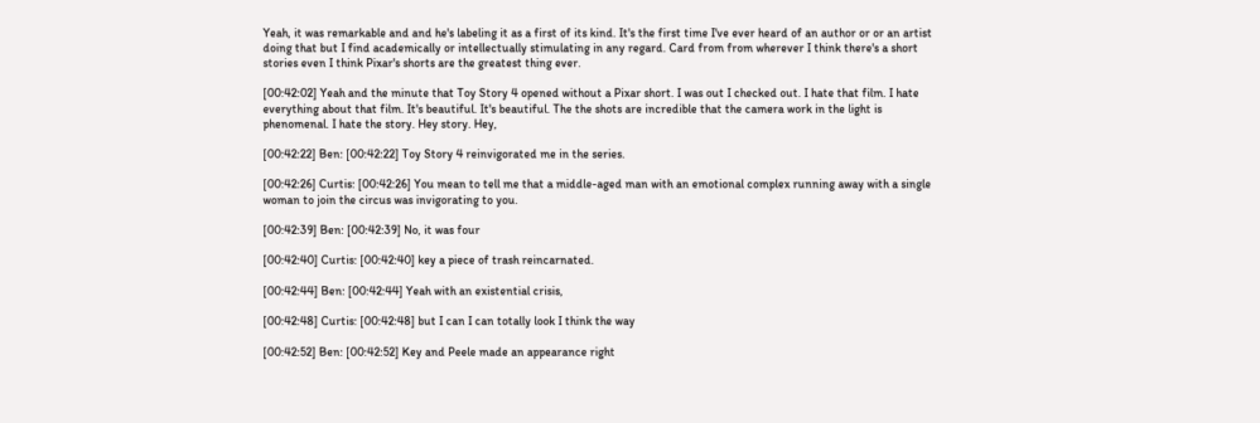Yeah, it was remarkable and and he's labeling it as a first of its kind. It's the first time I've ever heard of an author or or an artist doing that but I find academically or intellectually stimulating in any regard. Card from from wherever I think there's a short stories even I think Pixar's shorts are the greatest thing ever.

[00:42:02] Yeah and the minute that Toy Story 4 opened without a Pixar short. I was out I checked out. I hate that film. I hate everything about that film. It's beautiful. It's beautiful. The the shots are incredible that the camera work in the light is phenomenal. I hate the story. Hey story. Hey,

[00:42:22] Ben: [00:42:22] Toy Story 4 reinvigorated me in the series.

[00:42:26] Curtis: [00:42:26] You mean to tell me that a middle-aged man with an emotional complex running away with a single woman to join the circus was invigorating to you.

[00:42:39] Ben: [00:42:39] No, it was four

[00:42:40] Curtis: [00:42:40] key a piece of trash reincarnated.

[00:42:44] Ben: [00:42:44] Yeah with an existential crisis,

[00:42:48] Curtis: [00:42:48] but I can I can totally look I think the way

[00:42:52] Ben: [00:42:52] Key and Peele made an appearance right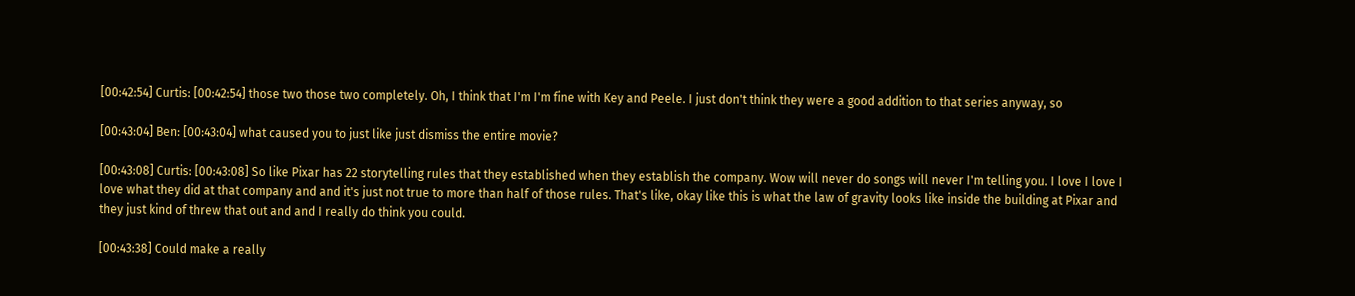[00:42:54] Curtis: [00:42:54] those two those two completely. Oh, I think that I'm I'm fine with Key and Peele. I just don't think they were a good addition to that series anyway, so

[00:43:04] Ben: [00:43:04] what caused you to just like just dismiss the entire movie?

[00:43:08] Curtis: [00:43:08] So like Pixar has 22 storytelling rules that they established when they establish the company. Wow will never do songs will never I'm telling you. I love I love I love what they did at that company and and it's just not true to more than half of those rules. That's like, okay like this is what the law of gravity looks like inside the building at Pixar and they just kind of threw that out and and I really do think you could.

[00:43:38] Could make a really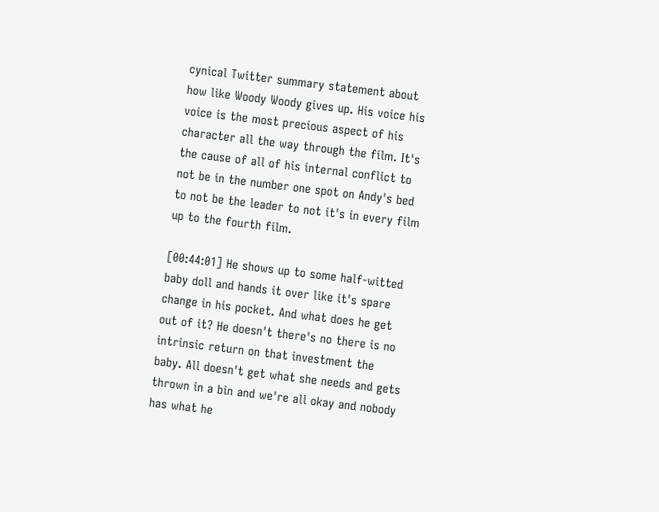cynical Twitter summary statement about how like Woody Woody gives up. His voice his voice is the most precious aspect of his character all the way through the film. It's the cause of all of his internal conflict to not be in the number one spot on Andy's bed to not be the leader to not it's in every film up to the fourth film.

[00:44:01] He shows up to some half-witted baby doll and hands it over like it's spare change in his pocket. And what does he get out of it? He doesn't there's no there is no intrinsic return on that investment the baby. All doesn't get what she needs and gets thrown in a bin and we're all okay and nobody has what he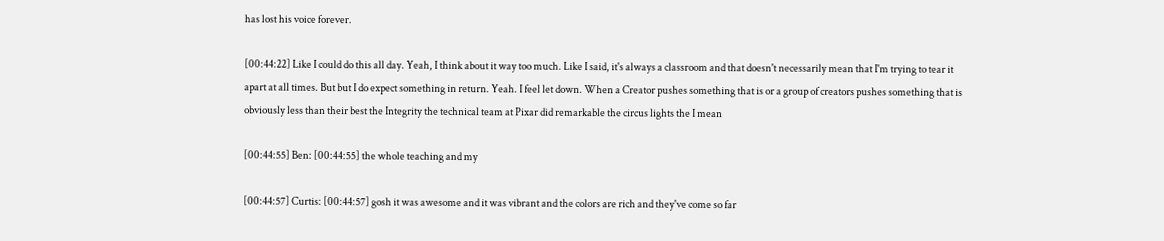has lost his voice forever.

[00:44:22] Like I could do this all day. Yeah, I think about it way too much. Like I said, it's always a classroom and that doesn't necessarily mean that I'm trying to tear it apart at all times. But but I do expect something in return. Yeah. I feel let down. When a Creator pushes something that is or a group of creators pushes something that is obviously less than their best the Integrity the technical team at Pixar did remarkable the circus lights the I mean

[00:44:55] Ben: [00:44:55] the whole teaching and my

[00:44:57] Curtis: [00:44:57] gosh it was awesome and it was vibrant and the colors are rich and they've come so far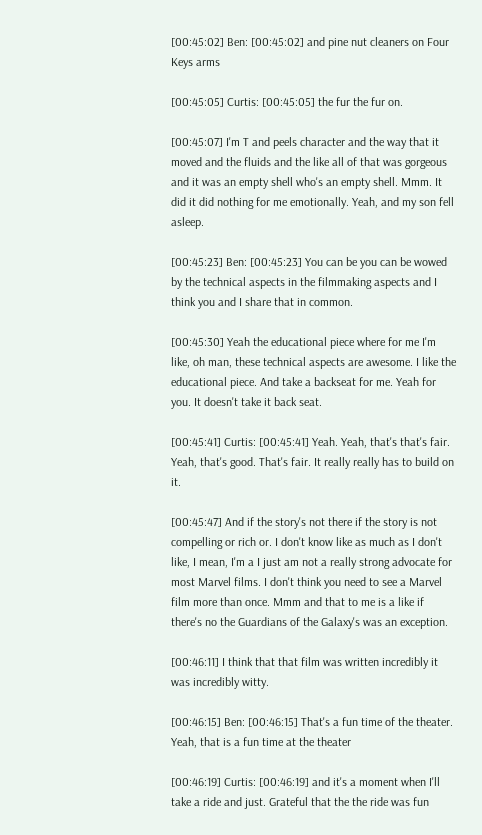[00:45:02] Ben: [00:45:02] and pine nut cleaners on Four Keys arms

[00:45:05] Curtis: [00:45:05] the fur the fur on.

[00:45:07] I'm T and peels character and the way that it moved and the fluids and the like all of that was gorgeous and it was an empty shell who's an empty shell. Mmm. It did it did nothing for me emotionally. Yeah, and my son fell asleep.

[00:45:23] Ben: [00:45:23] You can be you can be wowed by the technical aspects in the filmmaking aspects and I think you and I share that in common.

[00:45:30] Yeah the educational piece where for me I'm like, oh man, these technical aspects are awesome. I like the educational piece. And take a backseat for me. Yeah for you. It doesn't take it back seat.

[00:45:41] Curtis: [00:45:41] Yeah. Yeah, that's that's fair. Yeah, that's good. That's fair. It really really has to build on it.

[00:45:47] And if the story's not there if the story is not compelling or rich or. I don't know like as much as I don't like, I mean, I'm a I just am not a really strong advocate for most Marvel films. I don't think you need to see a Marvel film more than once. Mmm and that to me is a like if there's no the Guardians of the Galaxy's was an exception.

[00:46:11] I think that that film was written incredibly it was incredibly witty.

[00:46:15] Ben: [00:46:15] That's a fun time of the theater. Yeah, that is a fun time at the theater

[00:46:19] Curtis: [00:46:19] and it's a moment when I'll take a ride and just. Grateful that the the ride was fun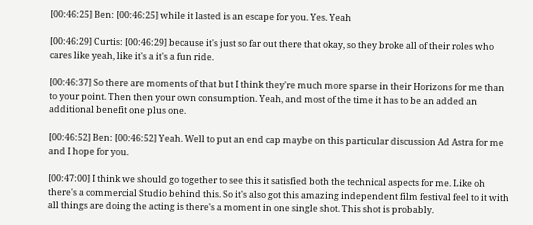[00:46:25] Ben: [00:46:25] while it lasted is an escape for you. Yes. Yeah

[00:46:29] Curtis: [00:46:29] because it's just so far out there that okay, so they broke all of their roles who cares like yeah, like it's a it's a fun ride.

[00:46:37] So there are moments of that but I think they're much more sparse in their Horizons for me than to your point. Then then your own consumption. Yeah, and most of the time it has to be an added an additional benefit one plus one.

[00:46:52] Ben: [00:46:52] Yeah. Well to put an end cap maybe on this particular discussion Ad Astra for me and I hope for you.

[00:47:00] I think we should go together to see this it satisfied both the technical aspects for me. Like oh there's a commercial Studio behind this. So it's also got this amazing independent film festival feel to it with all things are doing the acting is there's a moment in one single shot. This shot is probably.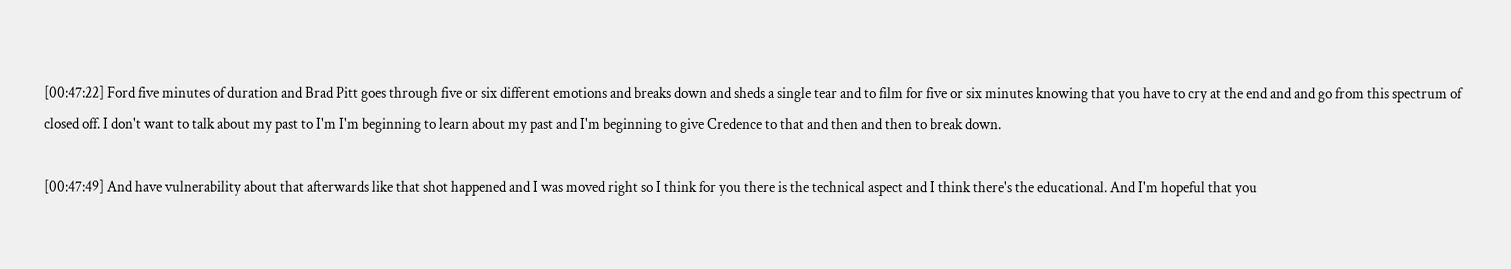[00:47:22] Ford five minutes of duration and Brad Pitt goes through five or six different emotions and breaks down and sheds a single tear and to film for five or six minutes knowing that you have to cry at the end and and go from this spectrum of closed off. I don't want to talk about my past to I'm I'm beginning to learn about my past and I'm beginning to give Credence to that and then and then to break down.

[00:47:49] And have vulnerability about that afterwards like that shot happened and I was moved right so I think for you there is the technical aspect and I think there's the educational. And I'm hopeful that you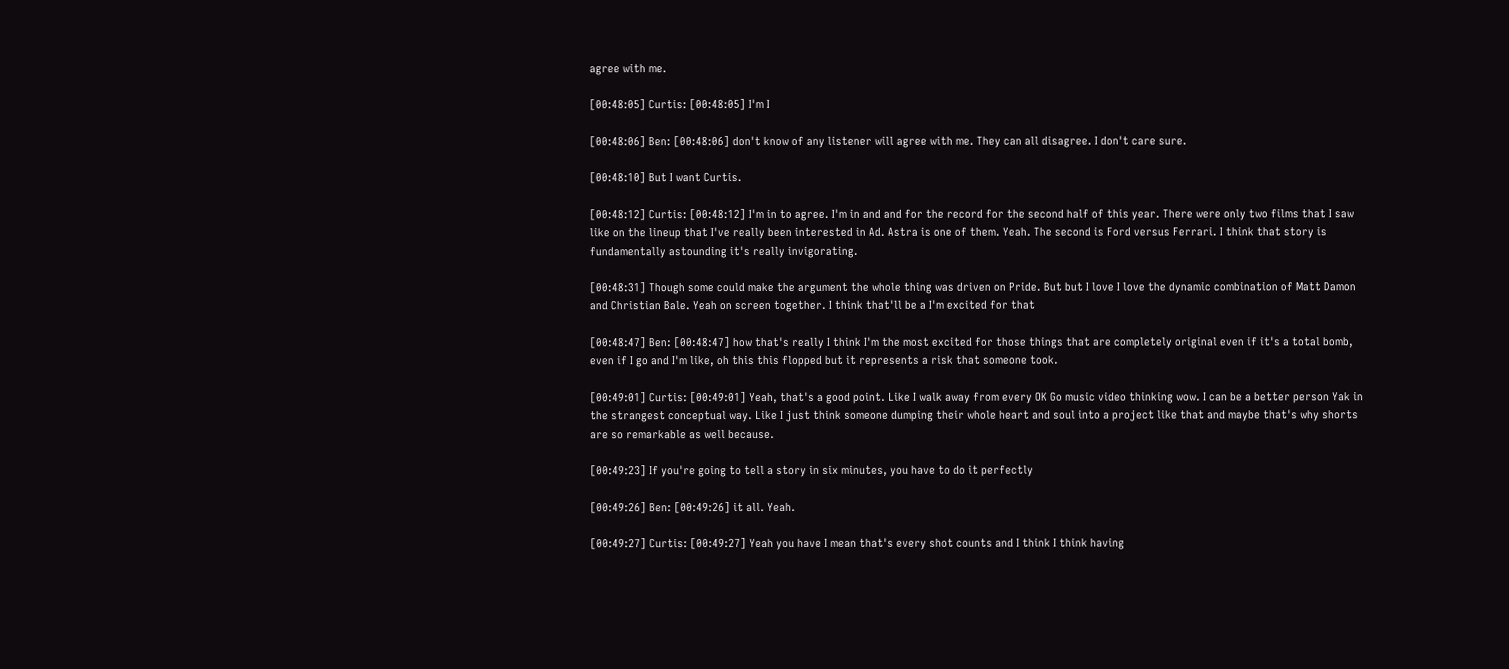agree with me.

[00:48:05] Curtis: [00:48:05] I'm I

[00:48:06] Ben: [00:48:06] don't know of any listener will agree with me. They can all disagree. I don't care sure.

[00:48:10] But I want Curtis.

[00:48:12] Curtis: [00:48:12] I'm in to agree. I'm in and and for the record for the second half of this year. There were only two films that I saw like on the lineup that I've really been interested in Ad. Astra is one of them. Yeah. The second is Ford versus Ferrari. I think that story is fundamentally astounding it's really invigorating.

[00:48:31] Though some could make the argument the whole thing was driven on Pride. But but I love I love the dynamic combination of Matt Damon and Christian Bale. Yeah on screen together. I think that'll be a I'm excited for that

[00:48:47] Ben: [00:48:47] how that's really I think I'm the most excited for those things that are completely original even if it's a total bomb, even if I go and I'm like, oh this this flopped but it represents a risk that someone took.

[00:49:01] Curtis: [00:49:01] Yeah, that's a good point. Like I walk away from every OK Go music video thinking wow. I can be a better person Yak in the strangest conceptual way. Like I just think someone dumping their whole heart and soul into a project like that and maybe that's why shorts are so remarkable as well because.

[00:49:23] If you're going to tell a story in six minutes, you have to do it perfectly

[00:49:26] Ben: [00:49:26] it all. Yeah.

[00:49:27] Curtis: [00:49:27] Yeah you have I mean that's every shot counts and I think I think having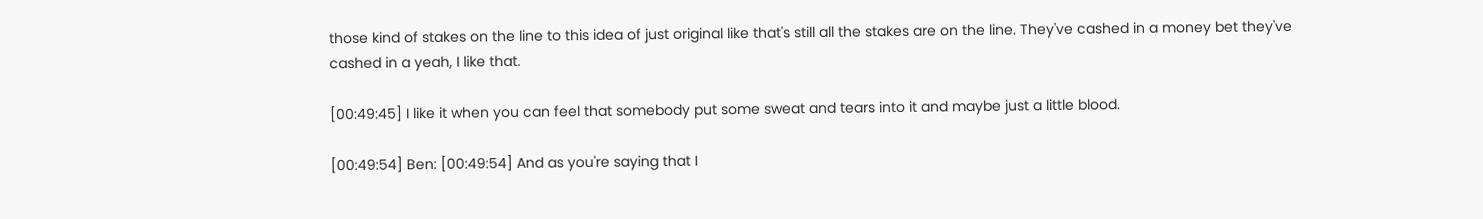those kind of stakes on the line to this idea of just original like that's still all the stakes are on the line. They've cashed in a money bet they've cashed in a yeah, I like that.

[00:49:45] I like it when you can feel that somebody put some sweat and tears into it and maybe just a little blood.

[00:49:54] Ben: [00:49:54] And as you're saying that I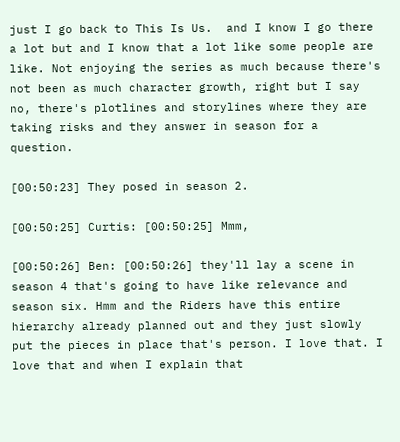just I go back to This Is Us.  and I know I go there a lot but and I know that a lot like some people are like. Not enjoying the series as much because there's not been as much character growth, right but I say no, there's plotlines and storylines where they are taking risks and they answer in season for a question.

[00:50:23] They posed in season 2.

[00:50:25] Curtis: [00:50:25] Mmm,

[00:50:26] Ben: [00:50:26] they'll lay a scene in season 4 that's going to have like relevance and season six. Hmm and the Riders have this entire hierarchy already planned out and they just slowly put the pieces in place that's person. I love that. I love that and when I explain that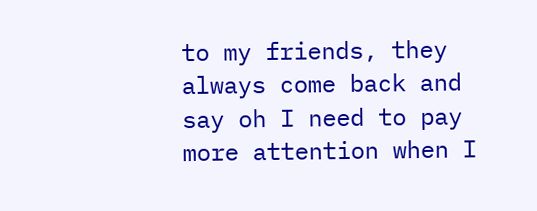to my friends, they always come back and say oh I need to pay more attention when I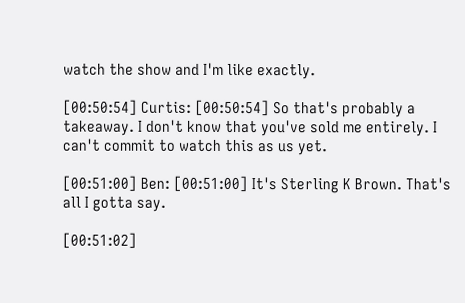watch the show and I'm like exactly.

[00:50:54] Curtis: [00:50:54] So that's probably a takeaway. I don't know that you've sold me entirely. I can't commit to watch this as us yet.

[00:51:00] Ben: [00:51:00] It's Sterling K Brown. That's all I gotta say.

[00:51:02]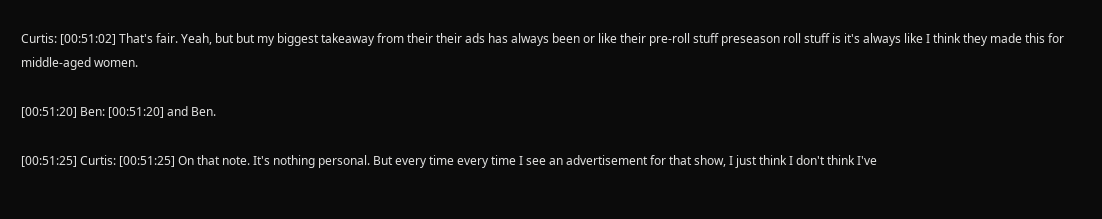Curtis: [00:51:02] That's fair. Yeah, but but my biggest takeaway from their their ads has always been or like their pre-roll stuff preseason roll stuff is it's always like I think they made this for middle-aged women.

[00:51:20] Ben: [00:51:20] and Ben.

[00:51:25] Curtis: [00:51:25] On that note. It's nothing personal. But every time every time I see an advertisement for that show, I just think I don't think I've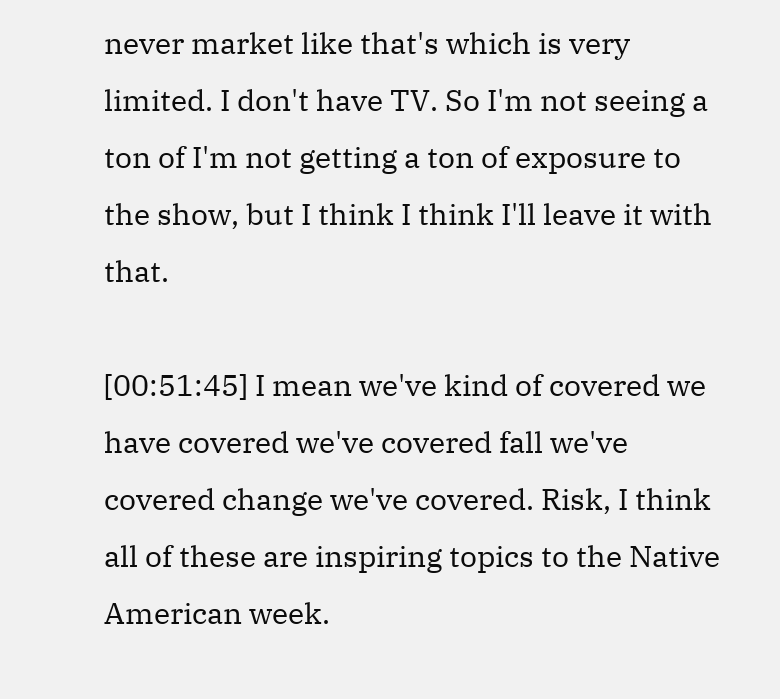never market like that's which is very limited. I don't have TV. So I'm not seeing a ton of I'm not getting a ton of exposure to the show, but I think I think I'll leave it with that.

[00:51:45] I mean we've kind of covered we have covered we've covered fall we've covered change we've covered. Risk, I think all of these are inspiring topics to the Native American week.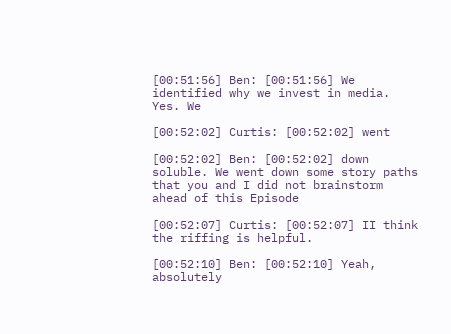[00:51:56] Ben: [00:51:56] We identified why we invest in media. Yes. We

[00:52:02] Curtis: [00:52:02] went

[00:52:02] Ben: [00:52:02] down soluble. We went down some story paths that you and I did not brainstorm ahead of this Episode

[00:52:07] Curtis: [00:52:07] II think the riffing is helpful.

[00:52:10] Ben: [00:52:10] Yeah, absolutely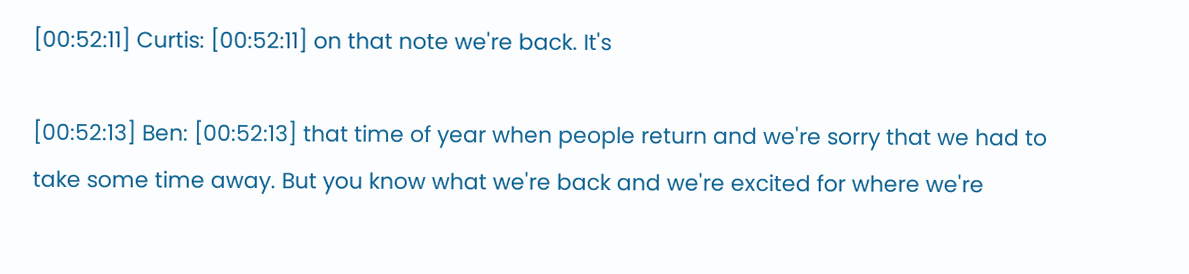[00:52:11] Curtis: [00:52:11] on that note we're back. It's

[00:52:13] Ben: [00:52:13] that time of year when people return and we're sorry that we had to take some time away. But you know what we're back and we're excited for where we're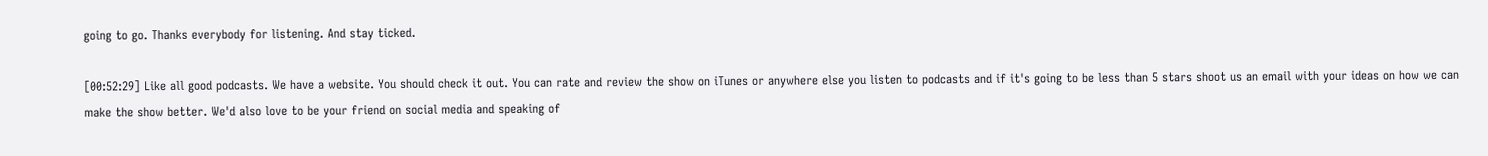going to go. Thanks everybody for listening. And stay ticked.

[00:52:29] Like all good podcasts. We have a website. You should check it out. You can rate and review the show on iTunes or anywhere else you listen to podcasts and if it's going to be less than 5 stars shoot us an email with your ideas on how we can make the show better. We'd also love to be your friend on social media and speaking of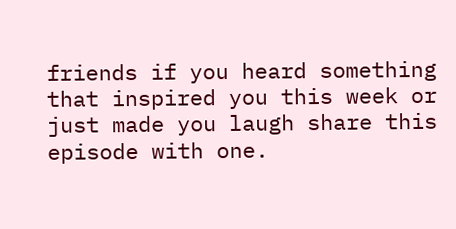friends if you heard something that inspired you this week or just made you laugh share this episode with one.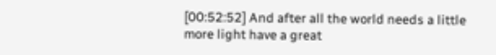[00:52:52] And after all the world needs a little more light have a great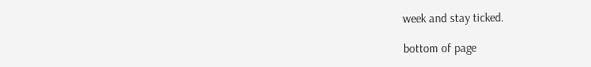week and stay ticked.

bottom of page